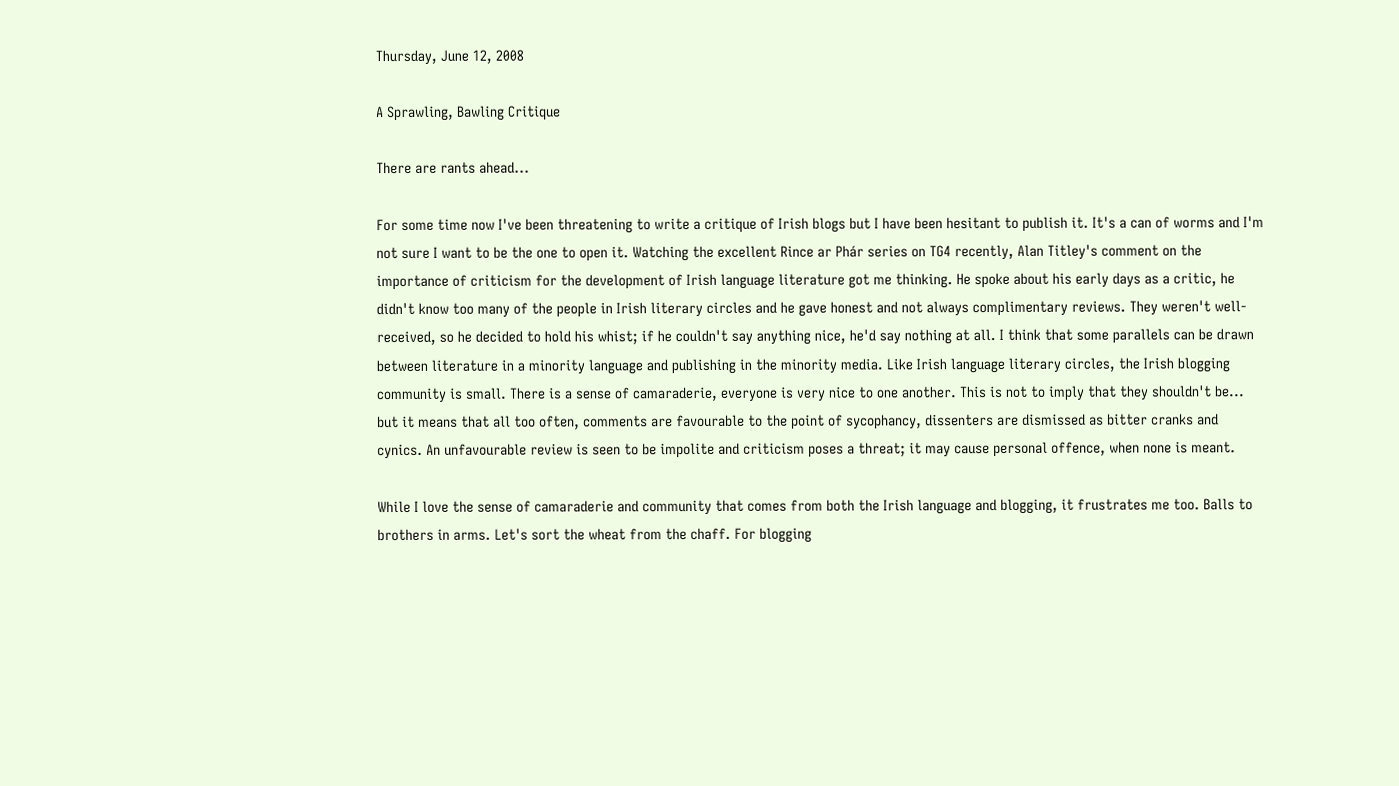Thursday, June 12, 2008

A Sprawling, Bawling Critique

There are rants ahead...

For some time now I've been threatening to write a critique of Irish blogs but I have been hesitant to publish it. It's a can of worms and I'm not sure I want to be the one to open it. Watching the excellent Rince ar Phár series on TG4 recently, Alan Titley's comment on the importance of criticism for the development of Irish language literature got me thinking. He spoke about his early days as a critic, he didn't know too many of the people in Irish literary circles and he gave honest and not always complimentary reviews. They weren't well-received, so he decided to hold his whist; if he couldn't say anything nice, he'd say nothing at all. I think that some parallels can be drawn between literature in a minority language and publishing in the minority media. Like Irish language literary circles, the Irish blogging community is small. There is a sense of camaraderie, everyone is very nice to one another. This is not to imply that they shouldn't be... but it means that all too often, comments are favourable to the point of sycophancy, dissenters are dismissed as bitter cranks and cynics. An unfavourable review is seen to be impolite and criticism poses a threat; it may cause personal offence, when none is meant.

While I love the sense of camaraderie and community that comes from both the Irish language and blogging, it frustrates me too. Balls to brothers in arms. Let's sort the wheat from the chaff. For blogging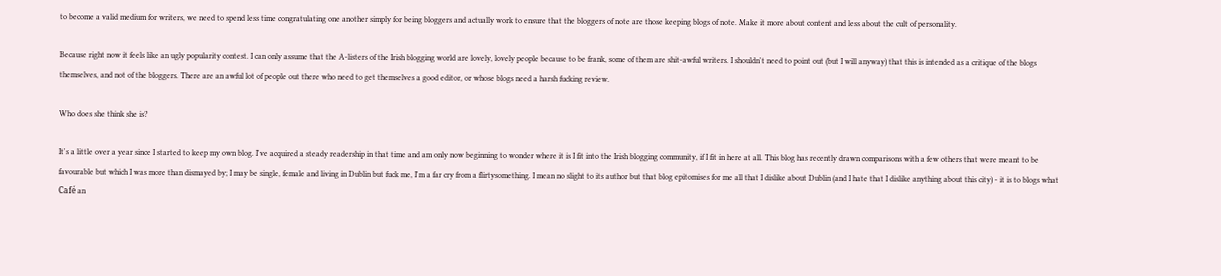to become a valid medium for writers, we need to spend less time congratulating one another simply for being bloggers and actually work to ensure that the bloggers of note are those keeping blogs of note. Make it more about content and less about the cult of personality.

Because right now it feels like an ugly popularity contest. I can only assume that the A-listers of the Irish blogging world are lovely, lovely people because to be frank, some of them are shit-awful writers. I shouldn't need to point out (but I will anyway) that this is intended as a critique of the blogs themselves, and not of the bloggers. There are an awful lot of people out there who need to get themselves a good editor, or whose blogs need a harsh fucking review.

Who does she think she is?

It's a little over a year since I started to keep my own blog. I've acquired a steady readership in that time and am only now beginning to wonder where it is I fit into the Irish blogging community, if I fit in here at all. This blog has recently drawn comparisons with a few others that were meant to be favourable but which I was more than dismayed by; I may be single, female and living in Dublin but fuck me, I'm a far cry from a flirtysomething. I mean no slight to its author but that blog epitomises for me all that I dislike about Dublin (and I hate that I dislike anything about this city) - it is to blogs what Café an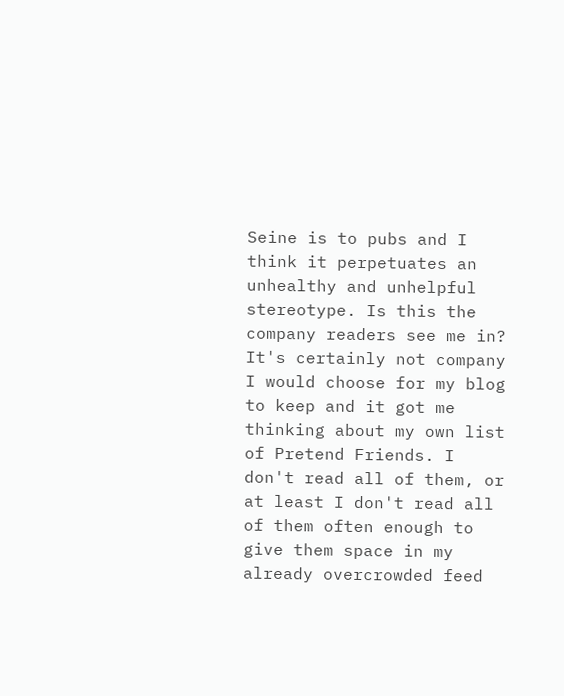Seine is to pubs and I think it perpetuates an unhealthy and unhelpful stereotype. Is this the company readers see me in? It's certainly not company I would choose for my blog to keep and it got me thinking about my own list of Pretend Friends. I don't read all of them, or at least I don't read all of them often enough to give them space in my already overcrowded feed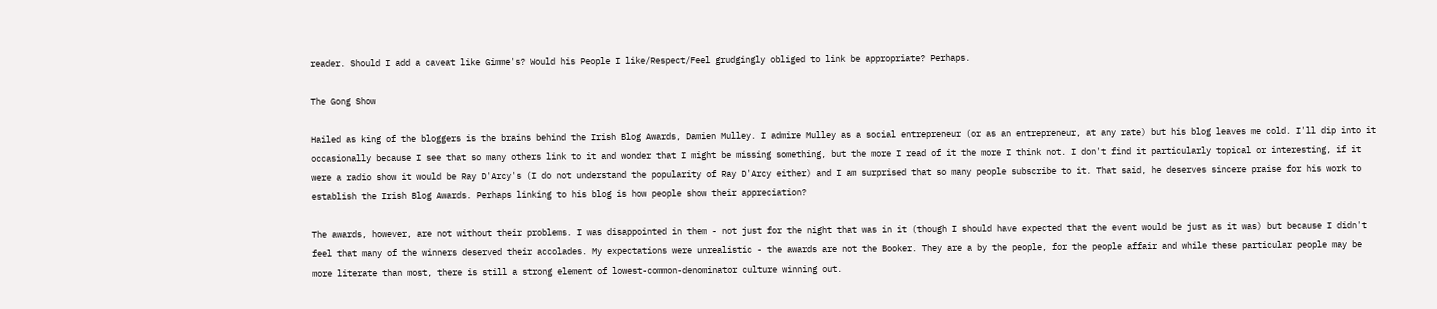reader. Should I add a caveat like Gimme's? Would his People I like/Respect/Feel grudgingly obliged to link be appropriate? Perhaps.

The Gong Show

Hailed as king of the bloggers is the brains behind the Irish Blog Awards, Damien Mulley. I admire Mulley as a social entrepreneur (or as an entrepreneur, at any rate) but his blog leaves me cold. I'll dip into it occasionally because I see that so many others link to it and wonder that I might be missing something, but the more I read of it the more I think not. I don't find it particularly topical or interesting, if it were a radio show it would be Ray D'Arcy's (I do not understand the popularity of Ray D'Arcy either) and I am surprised that so many people subscribe to it. That said, he deserves sincere praise for his work to establish the Irish Blog Awards. Perhaps linking to his blog is how people show their appreciation?

The awards, however, are not without their problems. I was disappointed in them - not just for the night that was in it (though I should have expected that the event would be just as it was) but because I didn't feel that many of the winners deserved their accolades. My expectations were unrealistic - the awards are not the Booker. They are a by the people, for the people affair and while these particular people may be more literate than most, there is still a strong element of lowest-common-denominator culture winning out.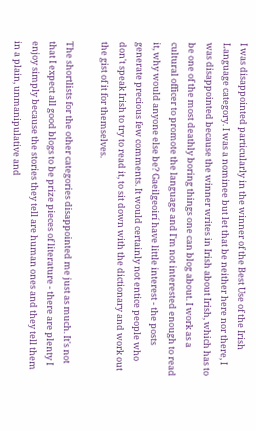I was disappointed particularly in the winner of the Best Use of the Irish Language category. I was a nominee but let that be neither here nor there, I was disappointed because the winner writes in Irish about Irish, which has to be one of the most deathly boring things one can blog about. I work as a cultural officer to promote the language and I'm not interested enough to read it, why would anyone else be? Gaeilgeoirí have little interest - the posts generate precious few comments. It would certainly not entice people who don't speak Irish to try to read it, to sit down with the dictionary and work out the gist of it for themselves.

The shortlists for the other categories disappointed me just as much. It's not that I expect all good blogs to be prize pieces of literature - there are plenty I enjoy simply because the stories they tell are human ones and they tell them in a plain, unmanipulative and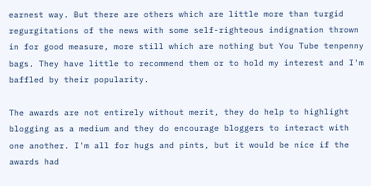earnest way. But there are others which are little more than turgid regurgitations of the news with some self-righteous indignation thrown in for good measure, more still which are nothing but You Tube tenpenny bags. They have little to recommend them or to hold my interest and I'm baffled by their popularity.

The awards are not entirely without merit, they do help to highlight blogging as a medium and they do encourage bloggers to interact with one another. I'm all for hugs and pints, but it would be nice if the awards had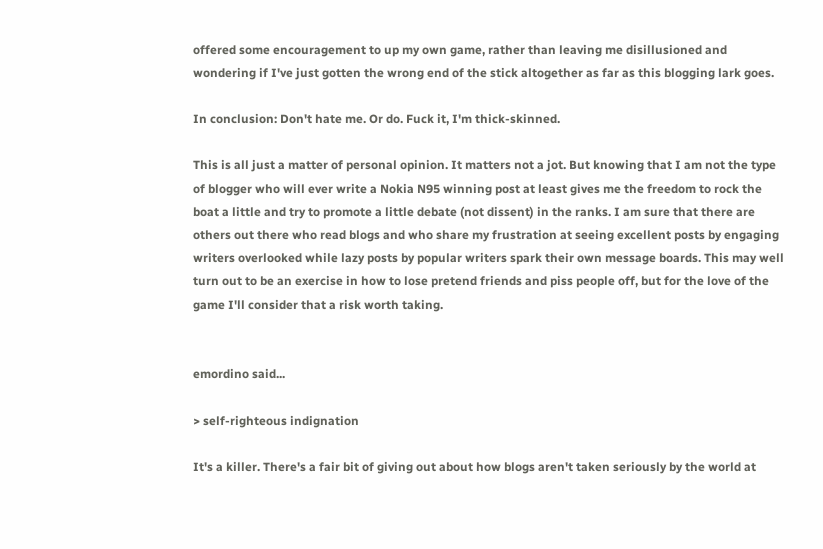offered some encouragement to up my own game, rather than leaving me disillusioned and wondering if I've just gotten the wrong end of the stick altogether as far as this blogging lark goes.

In conclusion: Don't hate me. Or do. Fuck it, I'm thick-skinned.

This is all just a matter of personal opinion. It matters not a jot. But knowing that I am not the type of blogger who will ever write a Nokia N95 winning post at least gives me the freedom to rock the boat a little and try to promote a little debate (not dissent) in the ranks. I am sure that there are others out there who read blogs and who share my frustration at seeing excellent posts by engaging writers overlooked while lazy posts by popular writers spark their own message boards. This may well turn out to be an exercise in how to lose pretend friends and piss people off, but for the love of the game I'll consider that a risk worth taking.


emordino said...

> self-righteous indignation

It's a killer. There's a fair bit of giving out about how blogs aren't taken seriously by the world at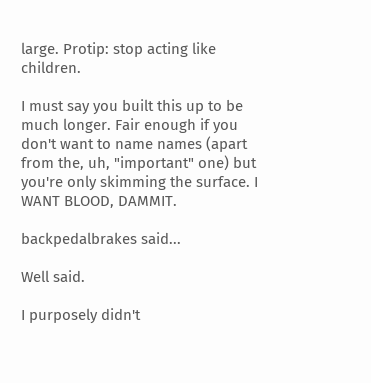large. Protip: stop acting like children.

I must say you built this up to be much longer. Fair enough if you don't want to name names (apart from the, uh, "important" one) but you're only skimming the surface. I WANT BLOOD, DAMMIT.

backpedalbrakes said...

Well said.

I purposely didn't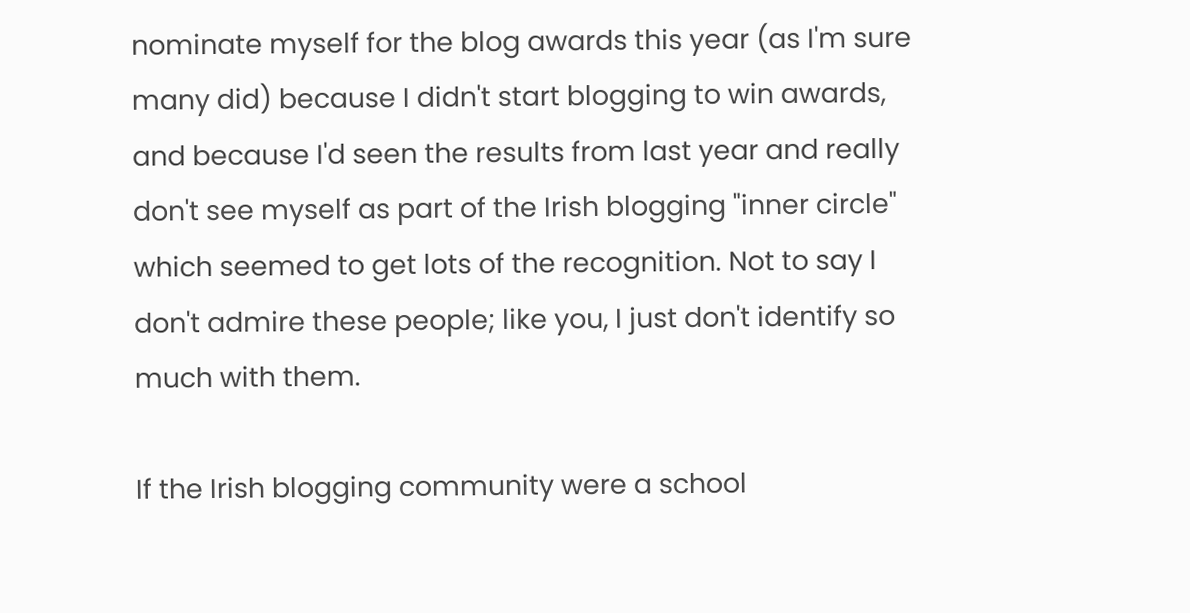nominate myself for the blog awards this year (as I'm sure many did) because I didn't start blogging to win awards, and because I'd seen the results from last year and really don't see myself as part of the Irish blogging "inner circle" which seemed to get lots of the recognition. Not to say I don't admire these people; like you, I just don't identify so much with them.

If the Irish blogging community were a school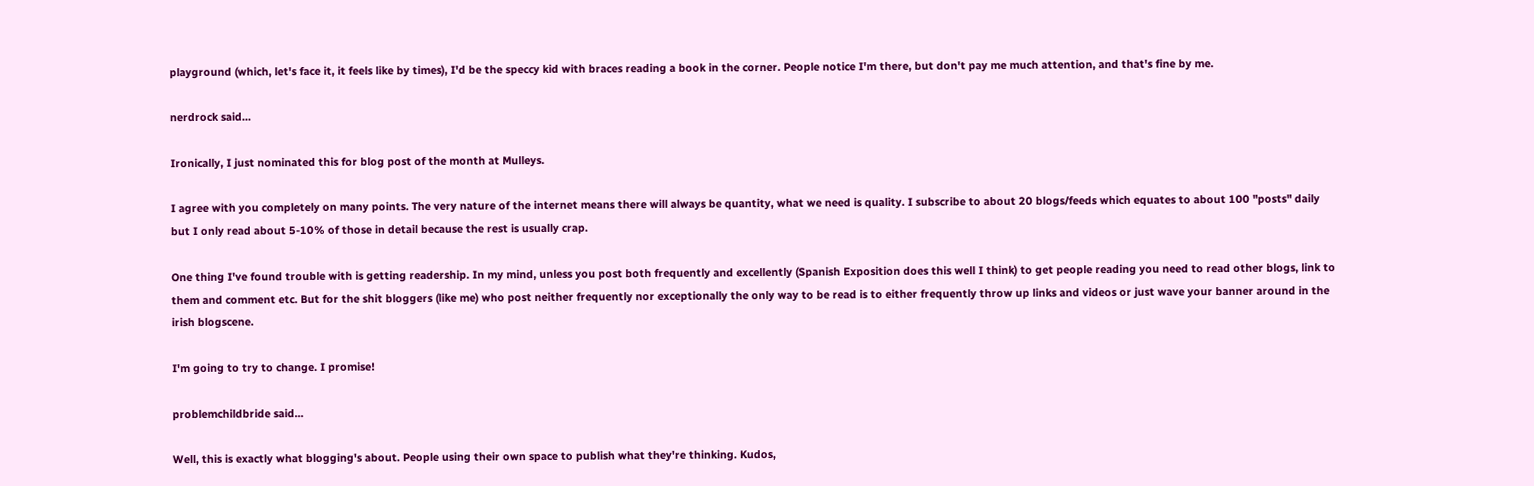playground (which, let's face it, it feels like by times), I'd be the speccy kid with braces reading a book in the corner. People notice I'm there, but don't pay me much attention, and that's fine by me.

nerdrock said...

Ironically, I just nominated this for blog post of the month at Mulleys.

I agree with you completely on many points. The very nature of the internet means there will always be quantity, what we need is quality. I subscribe to about 20 blogs/feeds which equates to about 100 "posts" daily but I only read about 5-10% of those in detail because the rest is usually crap.

One thing I've found trouble with is getting readership. In my mind, unless you post both frequently and excellently (Spanish Exposition does this well I think) to get people reading you need to read other blogs, link to them and comment etc. But for the shit bloggers (like me) who post neither frequently nor exceptionally the only way to be read is to either frequently throw up links and videos or just wave your banner around in the irish blogscene.

I'm going to try to change. I promise!

problemchildbride said...

Well, this is exactly what blogging's about. People using their own space to publish what they're thinking. Kudos,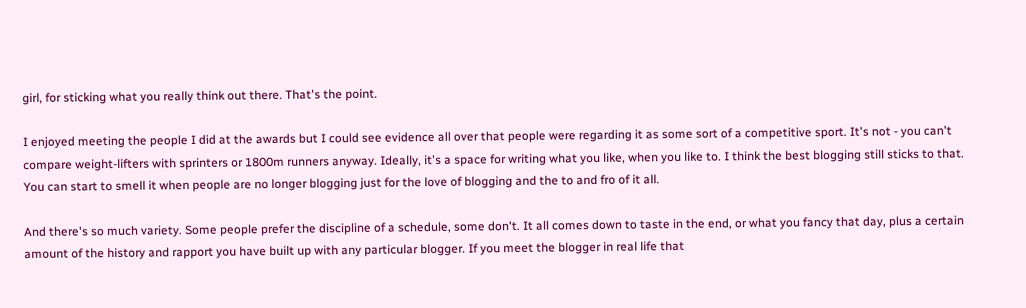girl, for sticking what you really think out there. That's the point.

I enjoyed meeting the people I did at the awards but I could see evidence all over that people were regarding it as some sort of a competitive sport. It's not - you can't compare weight-lifters with sprinters or 1800m runners anyway. Ideally, it's a space for writing what you like, when you like to. I think the best blogging still sticks to that. You can start to smell it when people are no longer blogging just for the love of blogging and the to and fro of it all.

And there's so much variety. Some people prefer the discipline of a schedule, some don't. It all comes down to taste in the end, or what you fancy that day, plus a certain amount of the history and rapport you have built up with any particular blogger. If you meet the blogger in real life that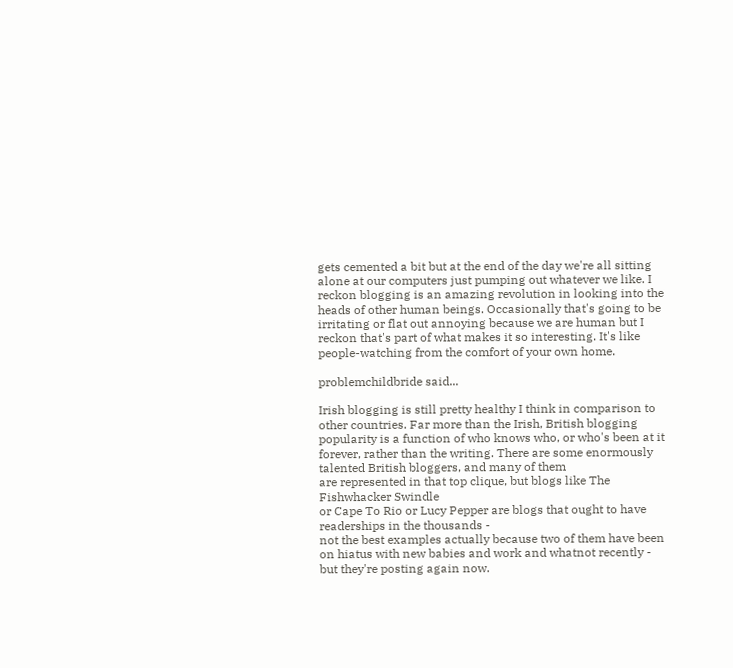gets cemented a bit but at the end of the day we're all sitting alone at our computers just pumping out whatever we like. I reckon blogging is an amazing revolution in looking into the heads of other human beings. Occasionally that's going to be irritating or flat out annoying because we are human but I reckon that's part of what makes it so interesting. It's like people-watching from the comfort of your own home.

problemchildbride said...

Irish blogging is still pretty healthy I think in comparison to other countries. Far more than the Irish, British blogging popularity is a function of who knows who, or who's been at it forever, rather than the writing. There are some enormously talented British bloggers, and many of them
are represented in that top clique, but blogs like The
Fishwhacker Swindle
or Cape To Rio or Lucy Pepper are blogs that ought to have readerships in the thousands -
not the best examples actually because two of them have been on hiatus with new babies and work and whatnot recently - but they're posting again now.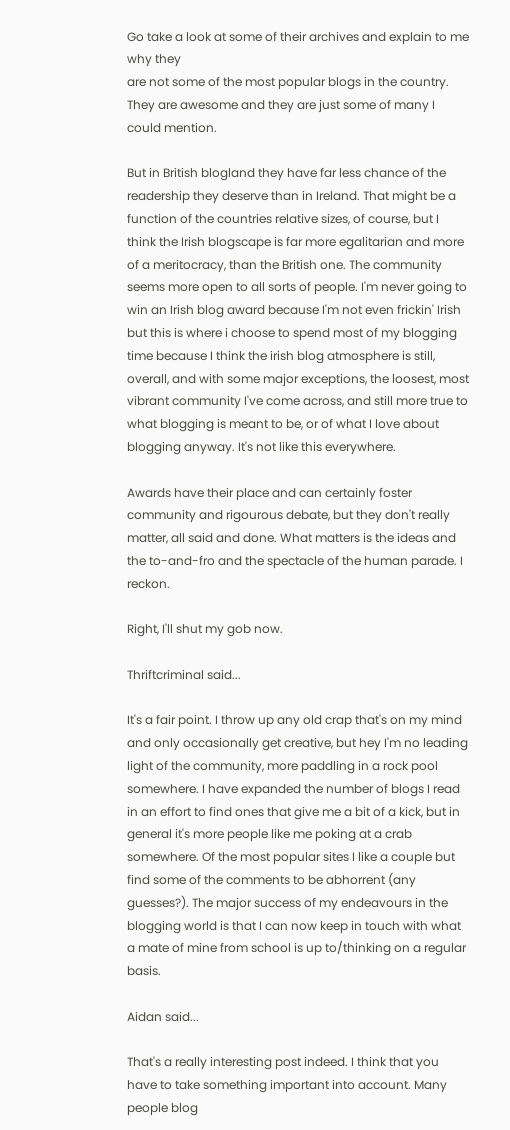Go take a look at some of their archives and explain to me why they
are not some of the most popular blogs in the country. They are awesome and they are just some of many I could mention.

But in British blogland they have far less chance of the readership they deserve than in Ireland. That might be a function of the countries relative sizes, of course, but I think the Irish blogscape is far more egalitarian and more of a meritocracy, than the British one. The community seems more open to all sorts of people. I'm never going to win an Irish blog award because I'm not even frickin' Irish but this is where i choose to spend most of my blogging time because I think the irish blog atmosphere is still, overall, and with some major exceptions, the loosest, most vibrant community I've come across, and still more true to what blogging is meant to be, or of what I love about blogging anyway. It's not like this everywhere.

Awards have their place and can certainly foster community and rigourous debate, but they don't really matter, all said and done. What matters is the ideas and the to-and-fro and the spectacle of the human parade. I reckon.

Right, I'll shut my gob now.

Thriftcriminal said...

It's a fair point. I throw up any old crap that's on my mind and only occasionally get creative, but hey I'm no leading light of the community, more paddling in a rock pool somewhere. I have expanded the number of blogs I read in an effort to find ones that give me a bit of a kick, but in general it's more people like me poking at a crab somewhere. Of the most popular sites I like a couple but find some of the comments to be abhorrent (any guesses?). The major success of my endeavours in the blogging world is that I can now keep in touch with what a mate of mine from school is up to/thinking on a regular basis.

Aidan said...

That's a really interesting post indeed. I think that you have to take something important into account. Many people blog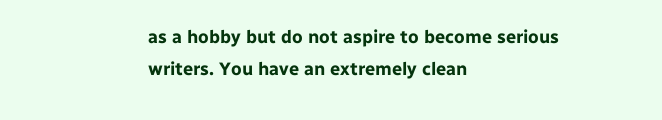as a hobby but do not aspire to become serious writers. You have an extremely clean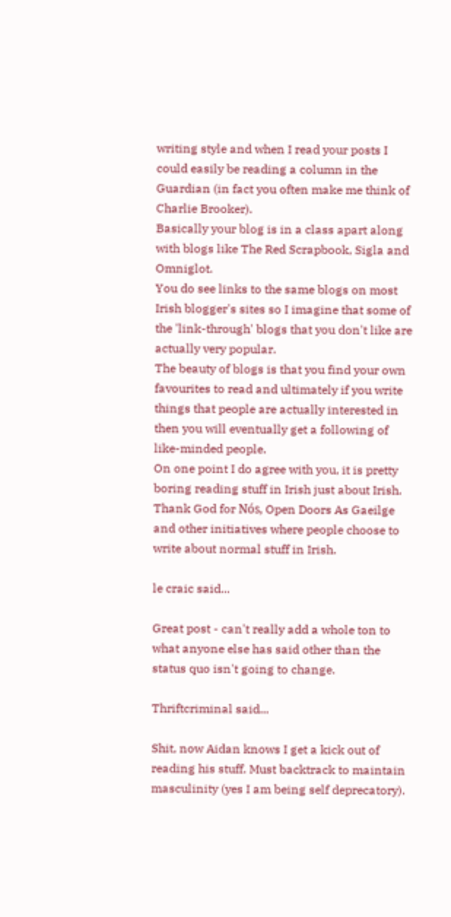writing style and when I read your posts I could easily be reading a column in the Guardian (in fact you often make me think of Charlie Brooker).
Basically your blog is in a class apart along with blogs like The Red Scrapbook, Sigla and Omniglot.
You do see links to the same blogs on most Irish blogger's sites so I imagine that some of the 'link-through' blogs that you don't like are actually very popular.
The beauty of blogs is that you find your own favourites to read and ultimately if you write things that people are actually interested in then you will eventually get a following of like-minded people.
On one point I do agree with you, it is pretty boring reading stuff in Irish just about Irish. Thank God for Nós, Open Doors As Gaeilge and other initiatives where people choose to write about normal stuff in Irish.

le craic said...

Great post - can't really add a whole ton to what anyone else has said other than the status quo isn't going to change.

Thriftcriminal said...

Shit, now Aidan knows I get a kick out of reading his stuff. Must backtrack to maintain masculinity (yes I am being self deprecatory).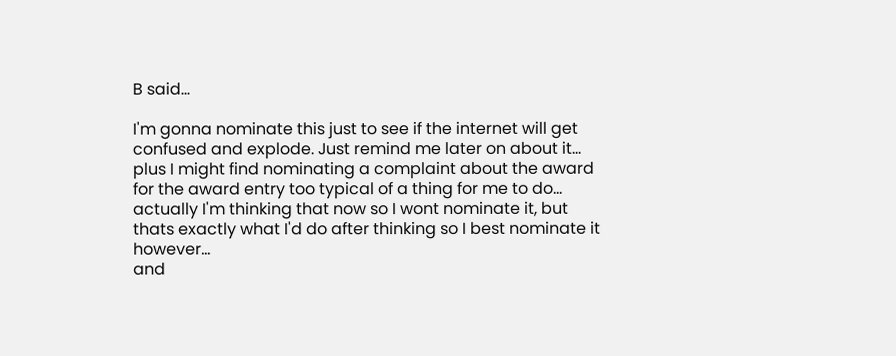B said...

I'm gonna nominate this just to see if the internet will get confused and explode. Just remind me later on about it... plus I might find nominating a complaint about the award for the award entry too typical of a thing for me to do... actually I'm thinking that now so I wont nominate it, but thats exactly what I'd do after thinking so I best nominate it however...
and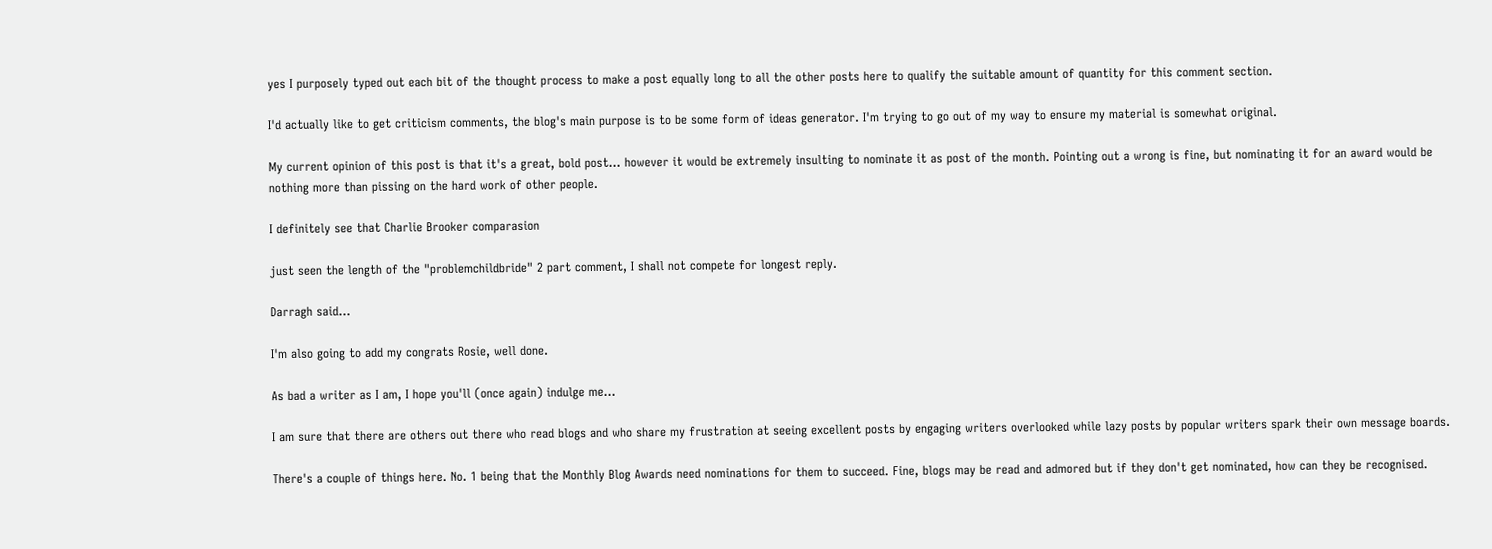yes I purposely typed out each bit of the thought process to make a post equally long to all the other posts here to qualify the suitable amount of quantity for this comment section.

I'd actually like to get criticism comments, the blog's main purpose is to be some form of ideas generator. I'm trying to go out of my way to ensure my material is somewhat original.

My current opinion of this post is that it's a great, bold post... however it would be extremely insulting to nominate it as post of the month. Pointing out a wrong is fine, but nominating it for an award would be nothing more than pissing on the hard work of other people.

I definitely see that Charlie Brooker comparasion

just seen the length of the "problemchildbride" 2 part comment, I shall not compete for longest reply.

Darragh said...

I'm also going to add my congrats Rosie, well done.

As bad a writer as I am, I hope you'll (once again) indulge me...

I am sure that there are others out there who read blogs and who share my frustration at seeing excellent posts by engaging writers overlooked while lazy posts by popular writers spark their own message boards.

There's a couple of things here. No. 1 being that the Monthly Blog Awards need nominations for them to succeed. Fine, blogs may be read and admored but if they don't get nominated, how can they be recognised.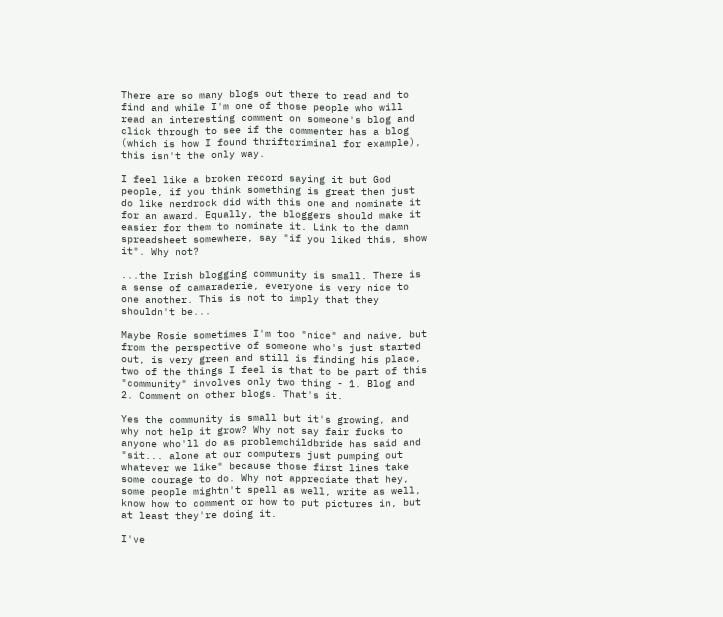There are so many blogs out there to read and to find and while I'm one of those people who will read an interesting comment on someone's blog and click through to see if the commenter has a blog (which is how I found thriftcriminal for example), this isn't the only way.

I feel like a broken record saying it but God people, if you think something is great then just do like nerdrock did with this one and nominate it for an award. Equally, the bloggers should make it easier for them to nominate it. Link to the damn spreadsheet somewhere, say "if you liked this, show it". Why not?

...the Irish blogging community is small. There is a sense of camaraderie, everyone is very nice to one another. This is not to imply that they shouldn't be...

Maybe Rosie sometimes I'm too "nice" and naive, but from the perspective of someone who's just started out, is very green and still is finding his place, two of the things I feel is that to be part of this "community" involves only two thing - 1. Blog and 2. Comment on other blogs. That's it.

Yes the community is small but it's growing, and why not help it grow? Why not say fair fucks to anyone who'll do as problemchildbride has said and "sit... alone at our computers just pumping out whatever we like" because those first lines take some courage to do. Why not appreciate that hey, some people mightn't spell as well, write as well, know how to comment or how to put pictures in, but at least they're doing it.

I've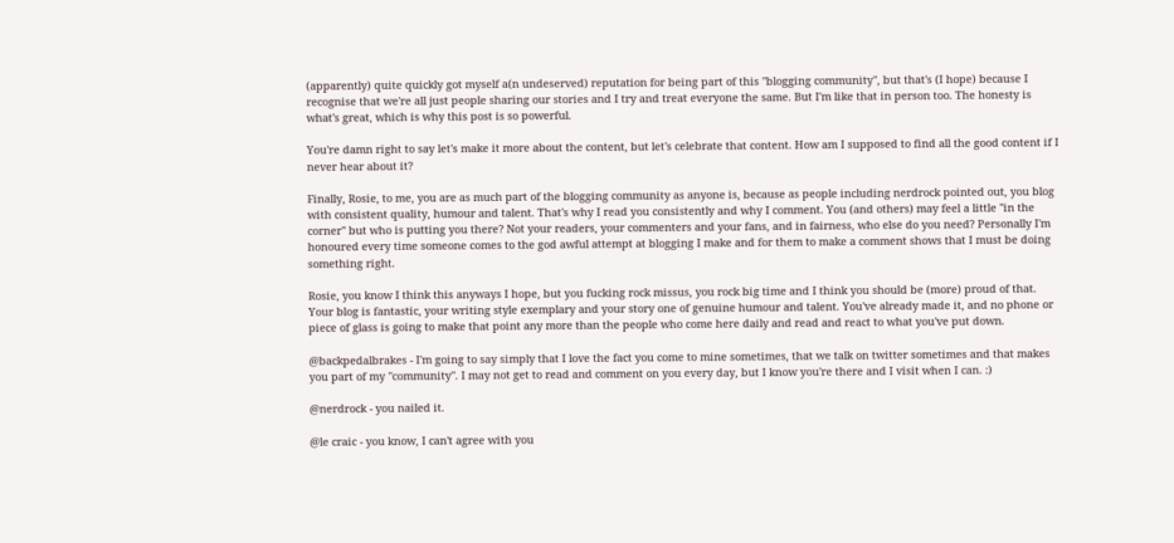(apparently) quite quickly got myself a(n undeserved) reputation for being part of this "blogging community", but that's (I hope) because I recognise that we're all just people sharing our stories and I try and treat everyone the same. But I'm like that in person too. The honesty is what's great, which is why this post is so powerful.

You're damn right to say let's make it more about the content, but let's celebrate that content. How am I supposed to find all the good content if I never hear about it?

Finally, Rosie, to me, you are as much part of the blogging community as anyone is, because as people including nerdrock pointed out, you blog with consistent quality, humour and talent. That's why I read you consistently and why I comment. You (and others) may feel a little "in the corner" but who is putting you there? Not your readers, your commenters and your fans, and in fairness, who else do you need? Personally I'm honoured every time someone comes to the god awful attempt at blogging I make and for them to make a comment shows that I must be doing something right.

Rosie, you know I think this anyways I hope, but you fucking rock missus, you rock big time and I think you should be (more) proud of that. Your blog is fantastic, your writing style exemplary and your story one of genuine humour and talent. You've already made it, and no phone or piece of glass is going to make that point any more than the people who come here daily and read and react to what you've put down.

@backpedalbrakes - I'm going to say simply that I love the fact you come to mine sometimes, that we talk on twitter sometimes and that makes you part of my "community". I may not get to read and comment on you every day, but I know you're there and I visit when I can. :)

@nerdrock - you nailed it.

@le craic - you know, I can't agree with you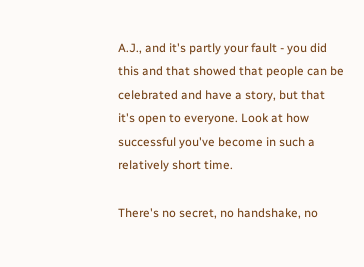A.J., and it's partly your fault - you did this and that showed that people can be celebrated and have a story, but that it's open to everyone. Look at how successful you've become in such a relatively short time.

There's no secret, no handshake, no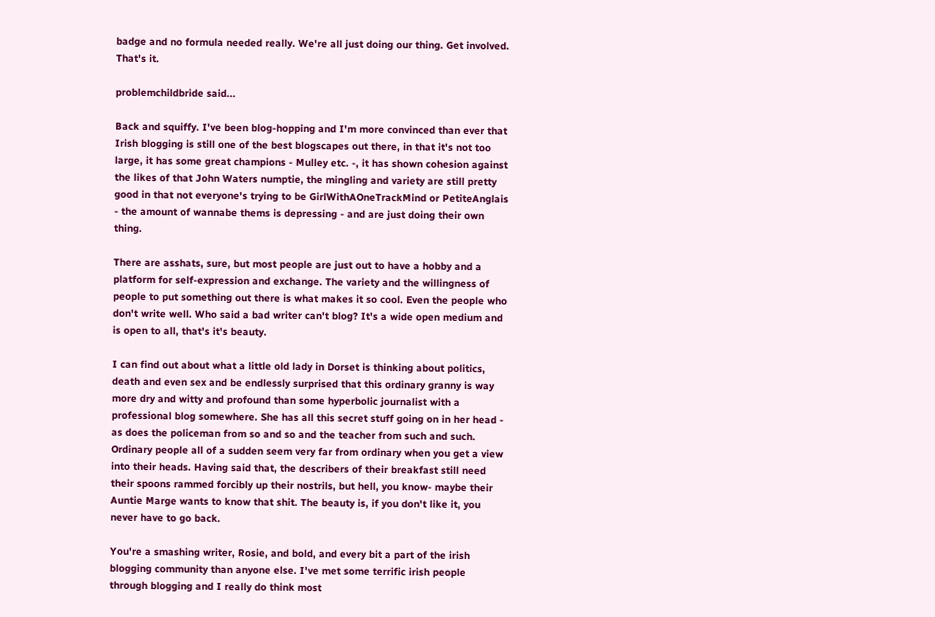badge and no formula needed really. We're all just doing our thing. Get involved. That's it.

problemchildbride said...

Back and squiffy. I've been blog-hopping and I'm more convinced than ever that Irish blogging is still one of the best blogscapes out there, in that it's not too large, it has some great champions - Mulley etc. -, it has shown cohesion against the likes of that John Waters numptie, the mingling and variety are still pretty good in that not everyone's trying to be GirlWithAOneTrackMind or PetiteAnglais - the amount of wannabe thems is depressing - and are just doing their own thing.

There are asshats, sure, but most people are just out to have a hobby and a platform for self-expression and exchange. The variety and the willingness of people to put something out there is what makes it so cool. Even the people who don't write well. Who said a bad writer can't blog? It's a wide open medium and is open to all, that's it's beauty.

I can find out about what a little old lady in Dorset is thinking about politics, death and even sex and be endlessly surprised that this ordinary granny is way more dry and witty and profound than some hyperbolic journalist with a professional blog somewhere. She has all this secret stuff going on in her head - as does the policeman from so and so and the teacher from such and such. Ordinary people all of a sudden seem very far from ordinary when you get a view into their heads. Having said that, the describers of their breakfast still need their spoons rammed forcibly up their nostrils, but hell, you know- maybe their Auntie Marge wants to know that shit. The beauty is, if you don't like it, you never have to go back.

You're a smashing writer, Rosie, and bold, and every bit a part of the irish blogging community than anyone else. I've met some terrific irish people through blogging and I really do think most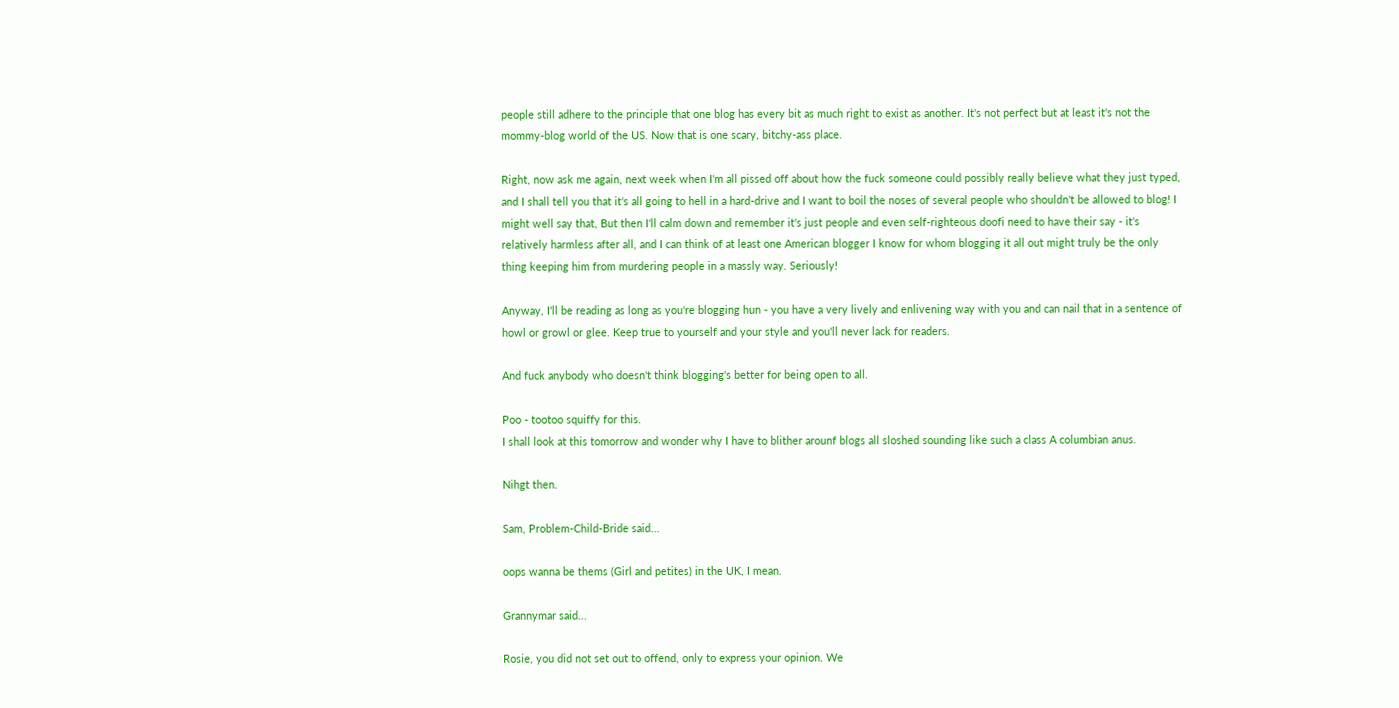people still adhere to the principle that one blog has every bit as much right to exist as another. It's not perfect but at least it's not the mommy-blog world of the US. Now that is one scary, bitchy-ass place.

Right, now ask me again, next week when I'm all pissed off about how the fuck someone could possibly really believe what they just typed, and I shall tell you that it's all going to hell in a hard-drive and I want to boil the noses of several people who shouldn't be allowed to blog! I might well say that, But then I'll calm down and remember it's just people and even self-righteous doofi need to have their say - it's relatively harmless after all, and I can think of at least one American blogger I know for whom blogging it all out might truly be the only thing keeping him from murdering people in a massly way. Seriously!

Anyway, I'll be reading as long as you're blogging hun - you have a very lively and enlivening way with you and can nail that in a sentence of howl or growl or glee. Keep true to yourself and your style and you'll never lack for readers.

And fuck anybody who doesn't think blogging's better for being open to all.

Poo - tootoo squiffy for this.
I shall look at this tomorrow and wonder why I have to blither arounf blogs all sloshed sounding like such a class A columbian anus.

Nihgt then.

Sam, Problem-Child-Bride said...

oops wanna be thems (Girl and petites) in the UK, I mean.

Grannymar said...

Rosie, you did not set out to offend, only to express your opinion. We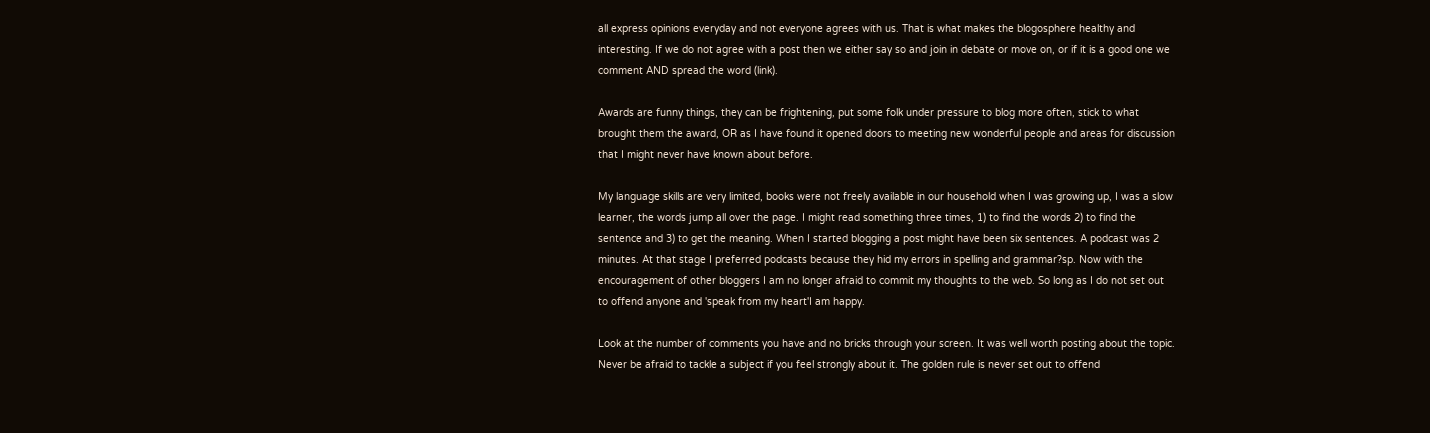all express opinions everyday and not everyone agrees with us. That is what makes the blogosphere healthy and interesting. If we do not agree with a post then we either say so and join in debate or move on, or if it is a good one we comment AND spread the word (link).

Awards are funny things, they can be frightening, put some folk under pressure to blog more often, stick to what brought them the award, OR as I have found it opened doors to meeting new wonderful people and areas for discussion that I might never have known about before.

My language skills are very limited, books were not freely available in our household when I was growing up, I was a slow learner, the words jump all over the page. I might read something three times, 1) to find the words 2) to find the sentence and 3) to get the meaning. When I started blogging a post might have been six sentences. A podcast was 2 minutes. At that stage I preferred podcasts because they hid my errors in spelling and grammar?sp. Now with the encouragement of other bloggers I am no longer afraid to commit my thoughts to the web. So long as I do not set out to offend anyone and 'speak from my heart'I am happy.

Look at the number of comments you have and no bricks through your screen. It was well worth posting about the topic. Never be afraid to tackle a subject if you feel strongly about it. The golden rule is never set out to offend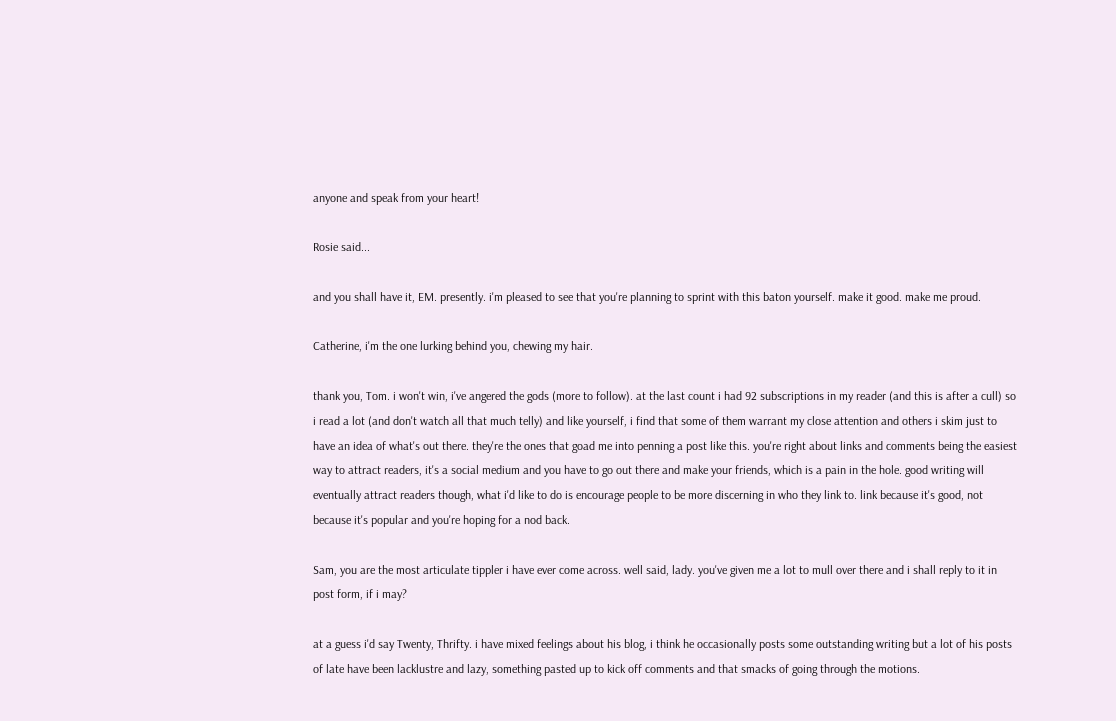anyone and speak from your heart!

Rosie said...

and you shall have it, EM. presently. i'm pleased to see that you're planning to sprint with this baton yourself. make it good. make me proud.

Catherine, i'm the one lurking behind you, chewing my hair.

thank you, Tom. i won't win, i've angered the gods (more to follow). at the last count i had 92 subscriptions in my reader (and this is after a cull) so i read a lot (and don't watch all that much telly) and like yourself, i find that some of them warrant my close attention and others i skim just to have an idea of what's out there. they're the ones that goad me into penning a post like this. you're right about links and comments being the easiest way to attract readers, it's a social medium and you have to go out there and make your friends, which is a pain in the hole. good writing will eventually attract readers though, what i'd like to do is encourage people to be more discerning in who they link to. link because it's good, not because it's popular and you're hoping for a nod back.

Sam, you are the most articulate tippler i have ever come across. well said, lady. you've given me a lot to mull over there and i shall reply to it in post form, if i may?

at a guess i'd say Twenty, Thrifty. i have mixed feelings about his blog, i think he occasionally posts some outstanding writing but a lot of his posts of late have been lacklustre and lazy, something pasted up to kick off comments and that smacks of going through the motions.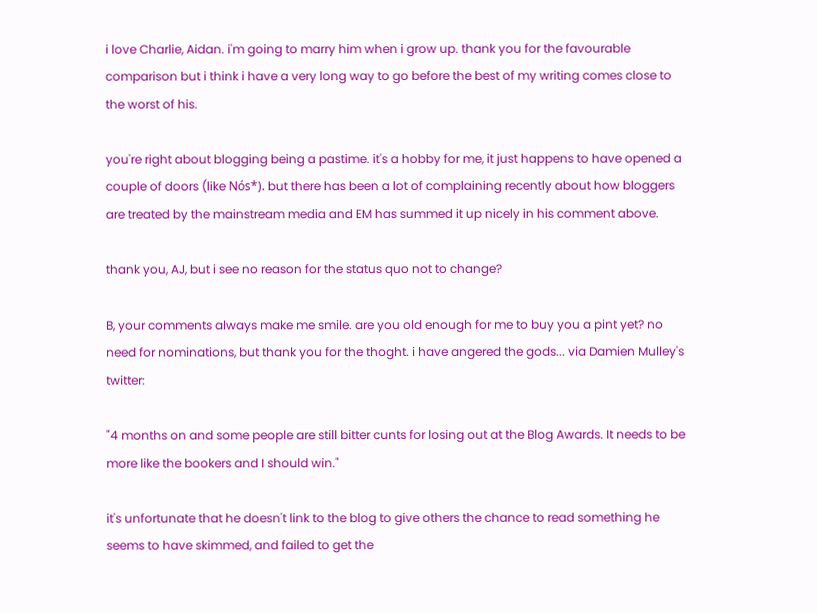i love Charlie, Aidan. i'm going to marry him when i grow up. thank you for the favourable comparison but i think i have a very long way to go before the best of my writing comes close to the worst of his.

you're right about blogging being a pastime. it's a hobby for me, it just happens to have opened a couple of doors (like Nós*). but there has been a lot of complaining recently about how bloggers are treated by the mainstream media and EM has summed it up nicely in his comment above.

thank you, AJ, but i see no reason for the status quo not to change?

B, your comments always make me smile. are you old enough for me to buy you a pint yet? no need for nominations, but thank you for the thoght. i have angered the gods... via Damien Mulley's twitter:

"4 months on and some people are still bitter cunts for losing out at the Blog Awards. It needs to be more like the bookers and I should win."

it's unfortunate that he doesn't link to the blog to give others the chance to read something he seems to have skimmed, and failed to get the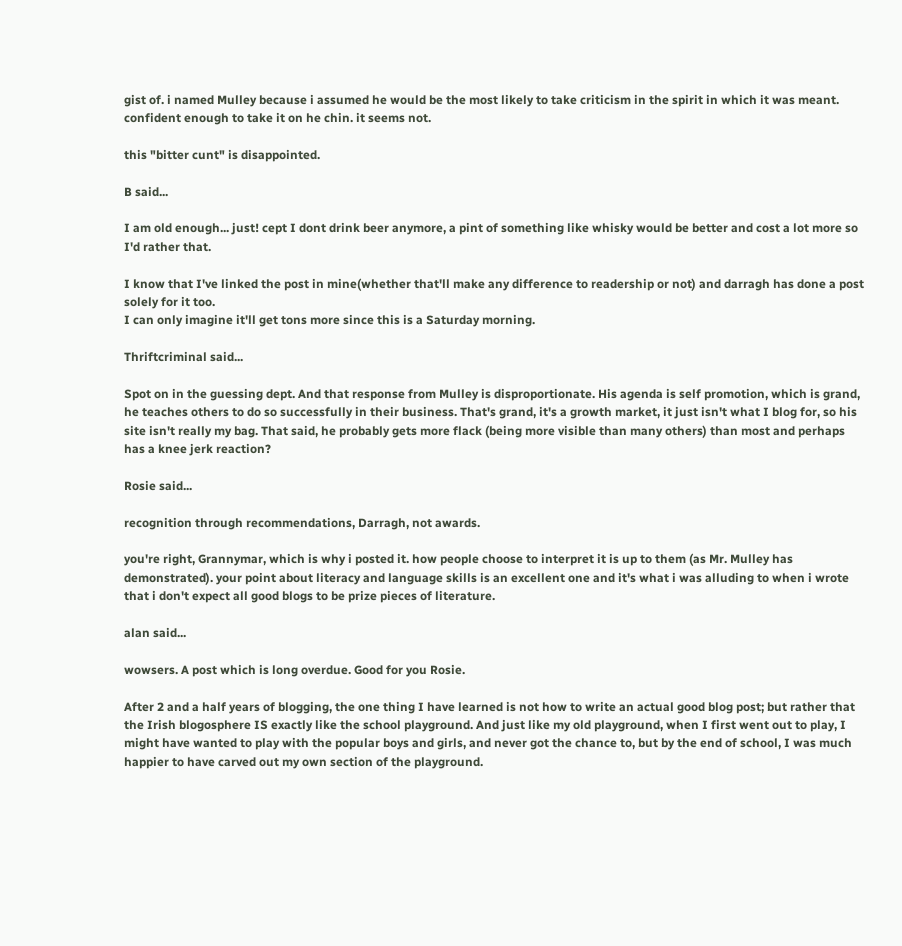gist of. i named Mulley because i assumed he would be the most likely to take criticism in the spirit in which it was meant. confident enough to take it on he chin. it seems not.

this "bitter cunt" is disappointed.

B said...

I am old enough... just! cept I dont drink beer anymore, a pint of something like whisky would be better and cost a lot more so I'd rather that.

I know that I've linked the post in mine(whether that'll make any difference to readership or not) and darragh has done a post solely for it too.
I can only imagine it'll get tons more since this is a Saturday morning.

Thriftcriminal said...

Spot on in the guessing dept. And that response from Mulley is disproportionate. His agenda is self promotion, which is grand, he teaches others to do so successfully in their business. That's grand, it's a growth market, it just isn't what I blog for, so his site isn't really my bag. That said, he probably gets more flack (being more visible than many others) than most and perhaps has a knee jerk reaction?

Rosie said...

recognition through recommendations, Darragh, not awards.

you're right, Grannymar, which is why i posted it. how people choose to interpret it is up to them (as Mr. Mulley has demonstrated). your point about literacy and language skills is an excellent one and it's what i was alluding to when i wrote that i don't expect all good blogs to be prize pieces of literature.

alan said...

wowsers. A post which is long overdue. Good for you Rosie.

After 2 and a half years of blogging, the one thing I have learned is not how to write an actual good blog post; but rather that the Irish blogosphere IS exactly like the school playground. And just like my old playground, when I first went out to play, I might have wanted to play with the popular boys and girls, and never got the chance to, but by the end of school, I was much happier to have carved out my own section of the playground.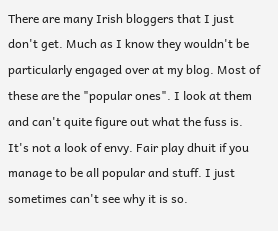There are many Irish bloggers that I just don't get. Much as I know they wouldn't be particularly engaged over at my blog. Most of these are the "popular ones". I look at them and can't quite figure out what the fuss is. It's not a look of envy. Fair play dhuit if you manage to be all popular and stuff. I just sometimes can't see why it is so.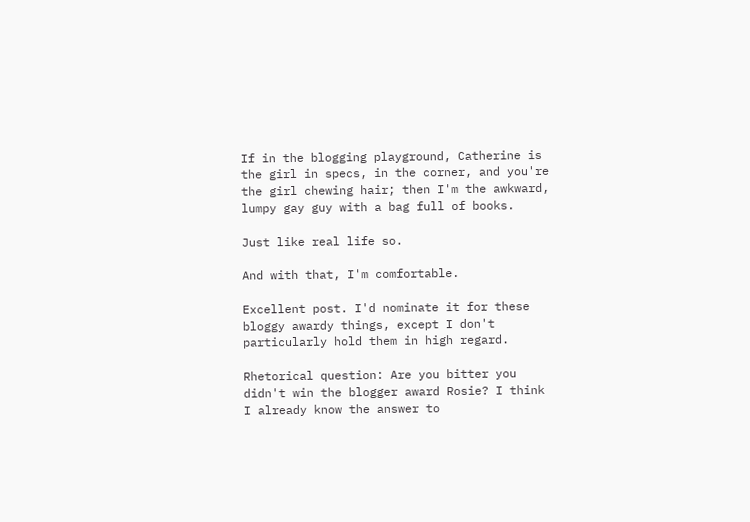If in the blogging playground, Catherine is the girl in specs, in the corner, and you're the girl chewing hair; then I'm the awkward, lumpy gay guy with a bag full of books.

Just like real life so.

And with that, I'm comfortable.

Excellent post. I'd nominate it for these bloggy awardy things, except I don't particularly hold them in high regard.

Rhetorical question: Are you bitter you didn't win the blogger award Rosie? I think I already know the answer to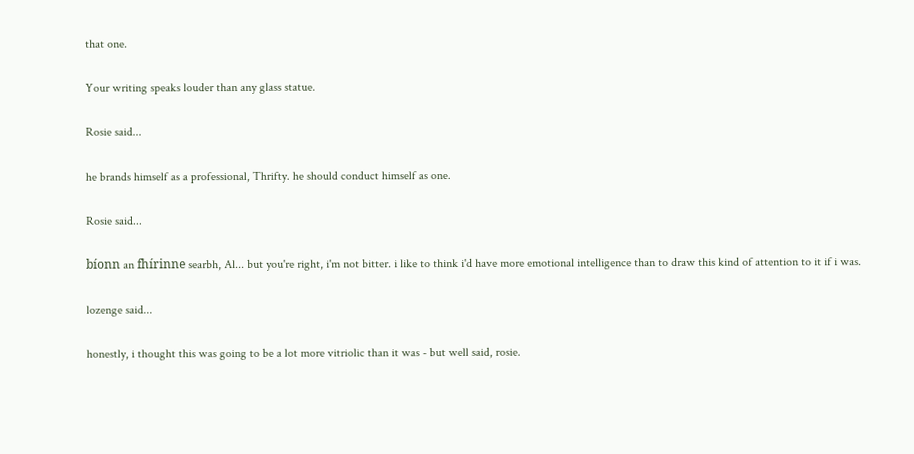that one.

Your writing speaks louder than any glass statue.

Rosie said...

he brands himself as a professional, Thrifty. he should conduct himself as one.

Rosie said...

bíonn an fhírinne searbh, Al... but you're right, i'm not bitter. i like to think i'd have more emotional intelligence than to draw this kind of attention to it if i was.

lozenge said...

honestly, i thought this was going to be a lot more vitriolic than it was - but well said, rosie.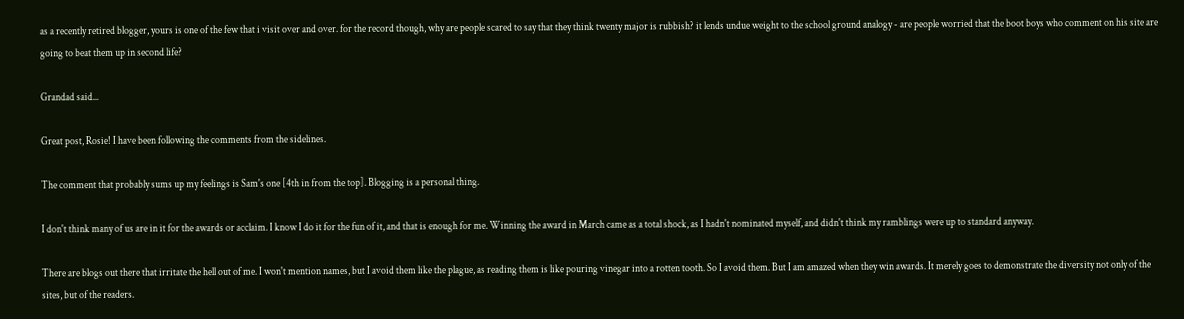as a recently retired blogger, yours is one of the few that i visit over and over. for the record though, why are people scared to say that they think twenty major is rubbish? it lends undue weight to the school ground analogy - are people worried that the boot boys who comment on his site are going to beat them up in second life?

Grandad said...

Great post, Rosie! I have been following the comments from the sidelines.

The comment that probably sums up my feelings is Sam's one [4th in from the top]. Blogging is a personal thing.

I don't think many of us are in it for the awards or acclaim. I know I do it for the fun of it, and that is enough for me. Winning the award in March came as a total shock, as I hadn't nominated myself, and didn't think my ramblings were up to standard anyway.

There are blogs out there that irritate the hell out of me. I won't mention names, but I avoid them like the plague, as reading them is like pouring vinegar into a rotten tooth. So I avoid them. But I am amazed when they win awards. It merely goes to demonstrate the diversity not only of the sites, but of the readers.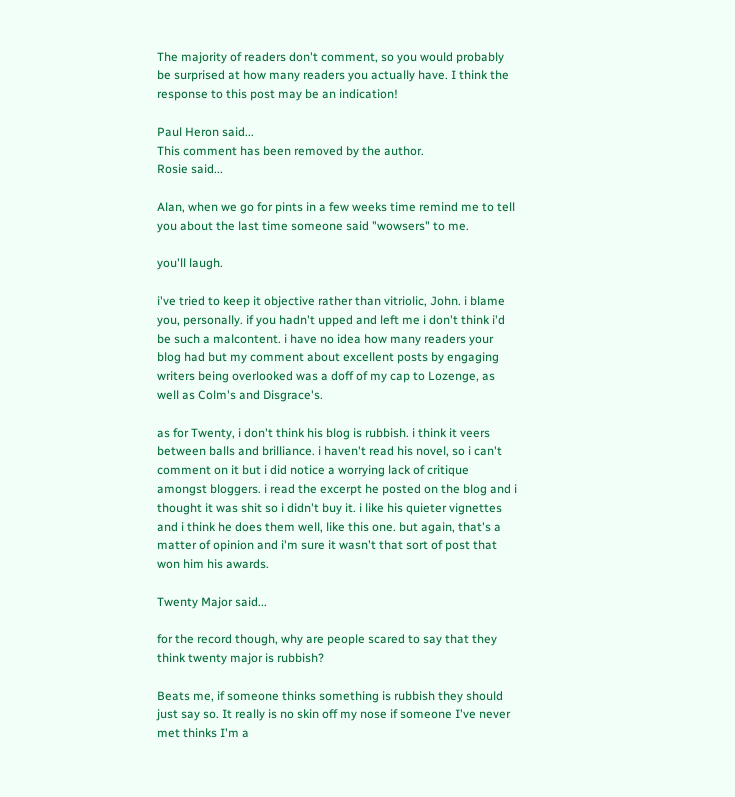The majority of readers don't comment, so you would probably be surprised at how many readers you actually have. I think the response to this post may be an indication!

Paul Heron said...
This comment has been removed by the author.
Rosie said...

Alan, when we go for pints in a few weeks time remind me to tell you about the last time someone said "wowsers" to me.

you'll laugh.

i've tried to keep it objective rather than vitriolic, John. i blame you, personally. if you hadn't upped and left me i don't think i'd be such a malcontent. i have no idea how many readers your blog had but my comment about excellent posts by engaging writers being overlooked was a doff of my cap to Lozenge, as well as Colm's and Disgrace's.

as for Twenty, i don't think his blog is rubbish. i think it veers between balls and brilliance. i haven't read his novel, so i can't comment on it but i did notice a worrying lack of critique amongst bloggers. i read the excerpt he posted on the blog and i thought it was shit so i didn't buy it. i like his quieter vignettes and i think he does them well, like this one. but again, that's a matter of opinion and i'm sure it wasn't that sort of post that won him his awards.

Twenty Major said...

for the record though, why are people scared to say that they think twenty major is rubbish?

Beats me, if someone thinks something is rubbish they should just say so. It really is no skin off my nose if someone I've never met thinks I'm a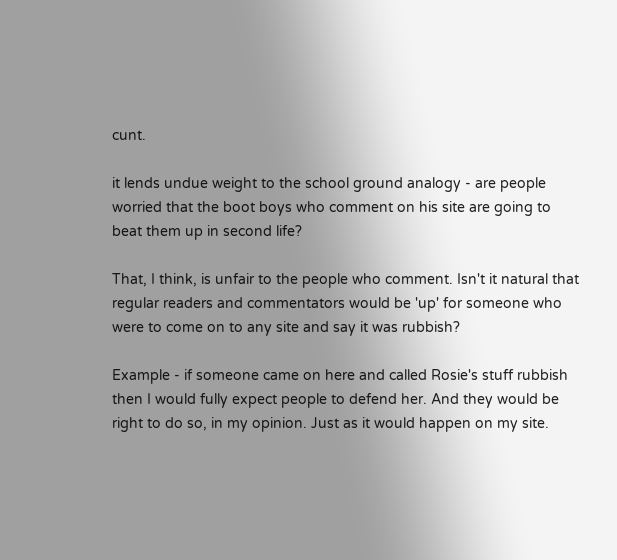cunt.

it lends undue weight to the school ground analogy - are people worried that the boot boys who comment on his site are going to beat them up in second life?

That, I think, is unfair to the people who comment. Isn't it natural that regular readers and commentators would be 'up' for someone who were to come on to any site and say it was rubbish?

Example - if someone came on here and called Rosie's stuff rubbish then I would fully expect people to defend her. And they would be right to do so, in my opinion. Just as it would happen on my site.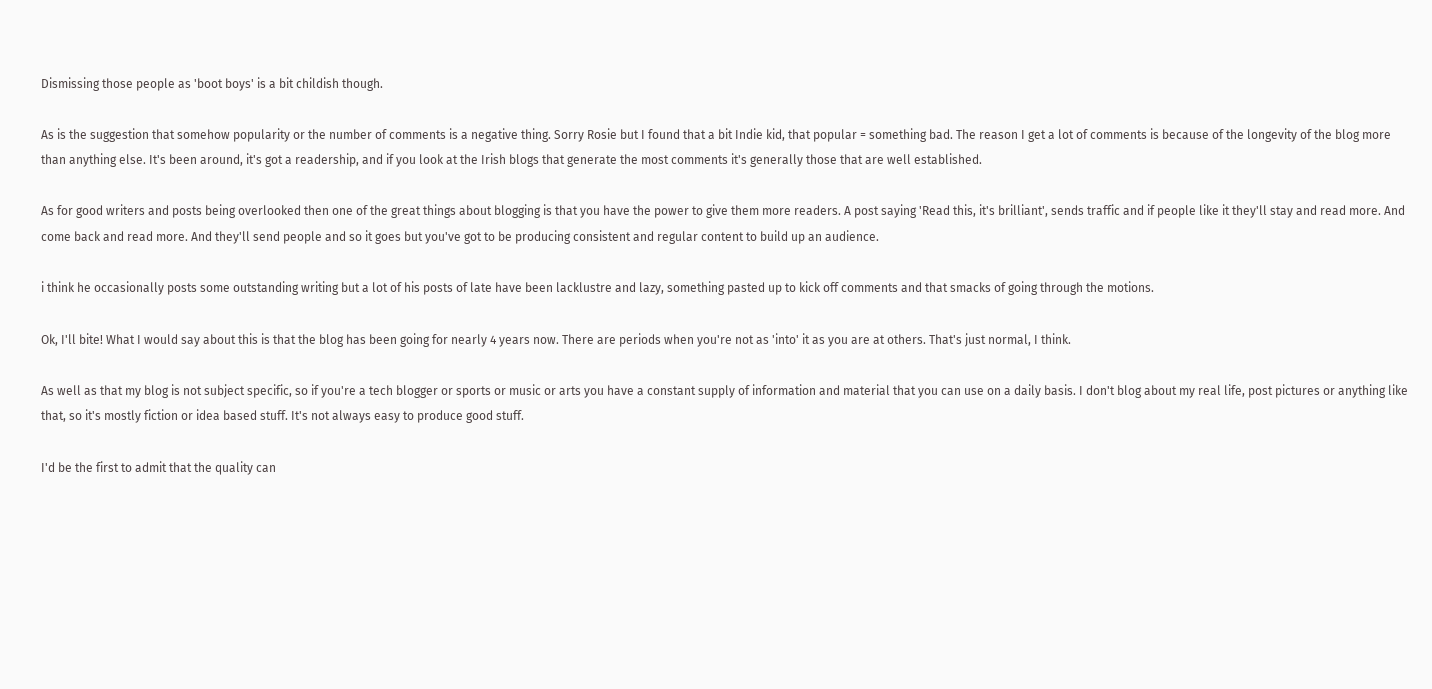Dismissing those people as 'boot boys' is a bit childish though.

As is the suggestion that somehow popularity or the number of comments is a negative thing. Sorry Rosie but I found that a bit Indie kid, that popular = something bad. The reason I get a lot of comments is because of the longevity of the blog more than anything else. It's been around, it's got a readership, and if you look at the Irish blogs that generate the most comments it's generally those that are well established.

As for good writers and posts being overlooked then one of the great things about blogging is that you have the power to give them more readers. A post saying 'Read this, it's brilliant', sends traffic and if people like it they'll stay and read more. And come back and read more. And they'll send people and so it goes but you've got to be producing consistent and regular content to build up an audience.

i think he occasionally posts some outstanding writing but a lot of his posts of late have been lacklustre and lazy, something pasted up to kick off comments and that smacks of going through the motions.

Ok, I'll bite! What I would say about this is that the blog has been going for nearly 4 years now. There are periods when you're not as 'into' it as you are at others. That's just normal, I think.

As well as that my blog is not subject specific, so if you're a tech blogger or sports or music or arts you have a constant supply of information and material that you can use on a daily basis. I don't blog about my real life, post pictures or anything like that, so it's mostly fiction or idea based stuff. It's not always easy to produce good stuff.

I'd be the first to admit that the quality can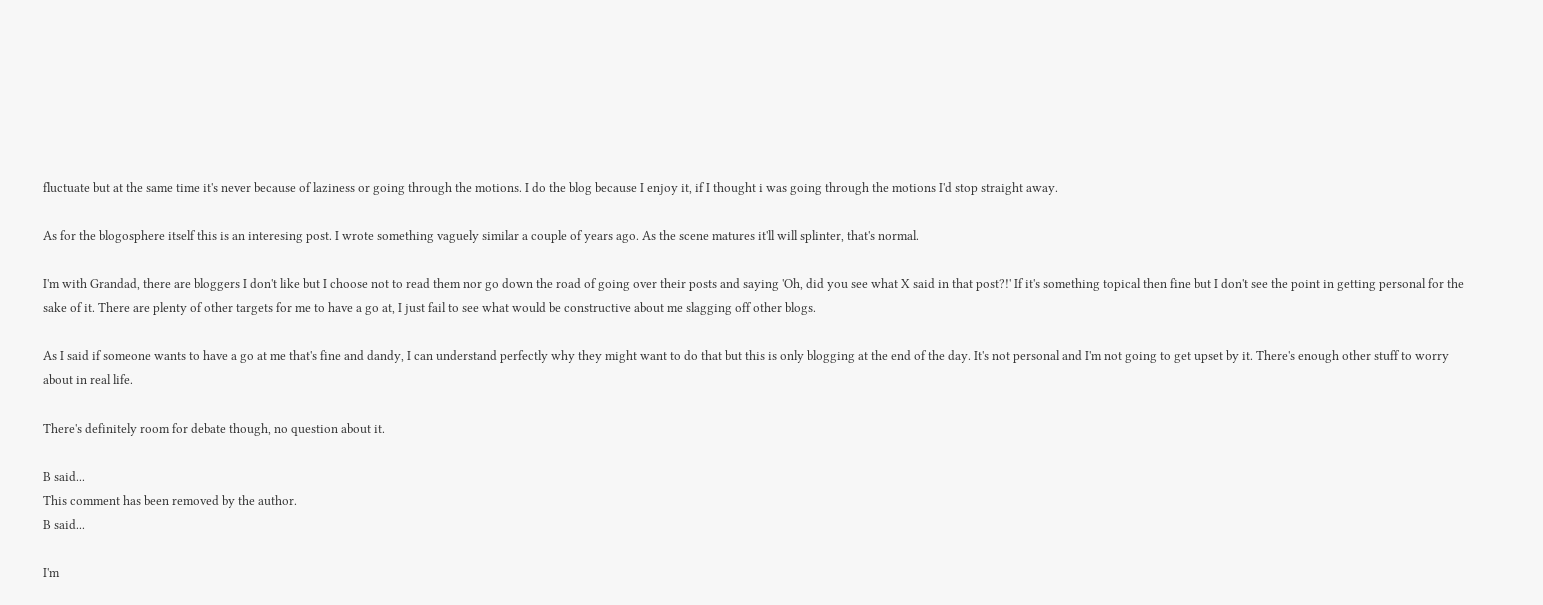fluctuate but at the same time it's never because of laziness or going through the motions. I do the blog because I enjoy it, if I thought i was going through the motions I'd stop straight away.

As for the blogosphere itself this is an interesing post. I wrote something vaguely similar a couple of years ago. As the scene matures it'll will splinter, that's normal.

I'm with Grandad, there are bloggers I don't like but I choose not to read them nor go down the road of going over their posts and saying 'Oh, did you see what X said in that post?!' If it's something topical then fine but I don't see the point in getting personal for the sake of it. There are plenty of other targets for me to have a go at, I just fail to see what would be constructive about me slagging off other blogs.

As I said if someone wants to have a go at me that's fine and dandy, I can understand perfectly why they might want to do that but this is only blogging at the end of the day. It's not personal and I'm not going to get upset by it. There's enough other stuff to worry about in real life.

There's definitely room for debate though, no question about it.

B said...
This comment has been removed by the author.
B said...

I'm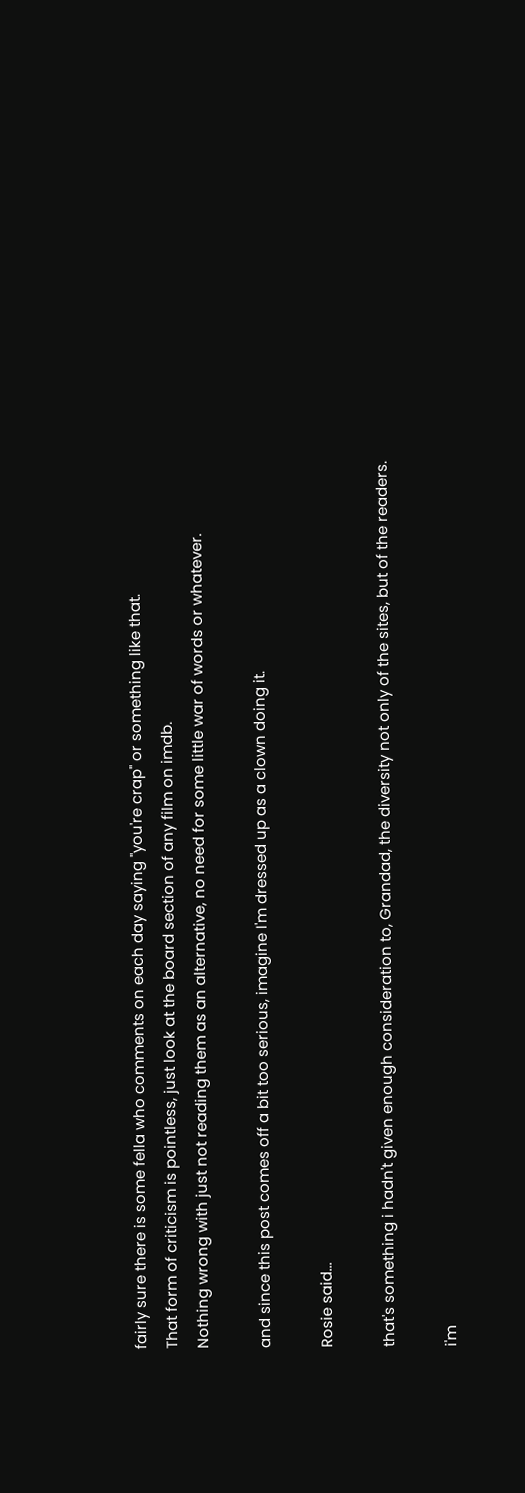fairly sure there is some fella who comments on each day saying "you're crap" or something like that.
That form of criticism is pointless, just look at the board section of any film on imdb.
Nothing wrong with just not reading them as an alternative, no need for some little war of words or whatever.

and since this post comes off a bit too serious, imagine I'm dressed up as a clown doing it.

Rosie said...

that's something i hadn't given enough consideration to, Grandad, the diversity not only of the sites, but of the readers.

i'm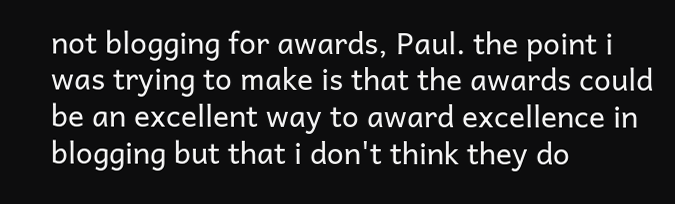not blogging for awards, Paul. the point i was trying to make is that the awards could be an excellent way to award excellence in blogging but that i don't think they do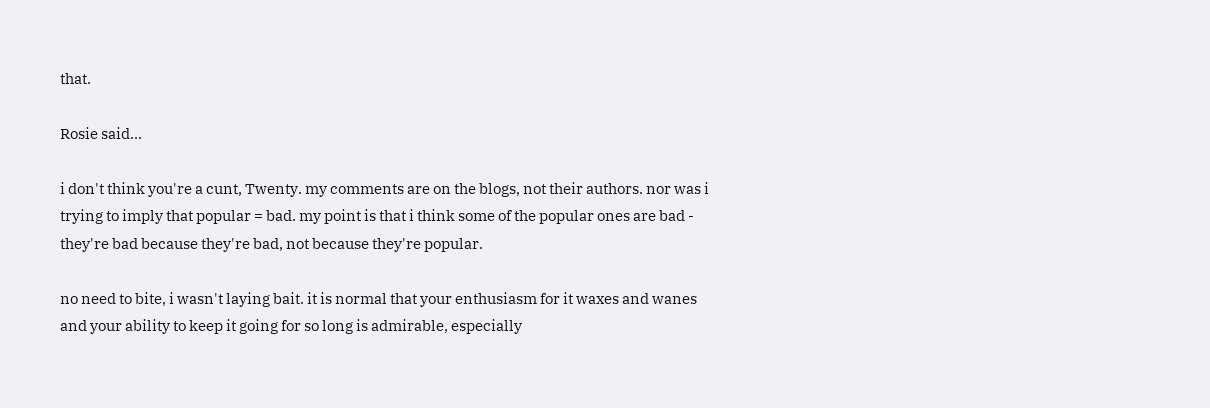that.

Rosie said...

i don't think you're a cunt, Twenty. my comments are on the blogs, not their authors. nor was i trying to imply that popular = bad. my point is that i think some of the popular ones are bad - they're bad because they're bad, not because they're popular.

no need to bite, i wasn't laying bait. it is normal that your enthusiasm for it waxes and wanes and your ability to keep it going for so long is admirable, especially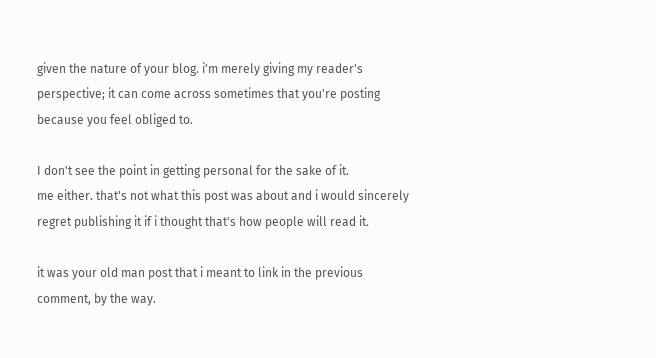given the nature of your blog. i'm merely giving my reader's perspective; it can come across sometimes that you're posting because you feel obliged to.

I don't see the point in getting personal for the sake of it.
me either. that's not what this post was about and i would sincerely regret publishing it if i thought that's how people will read it.

it was your old man post that i meant to link in the previous comment, by the way.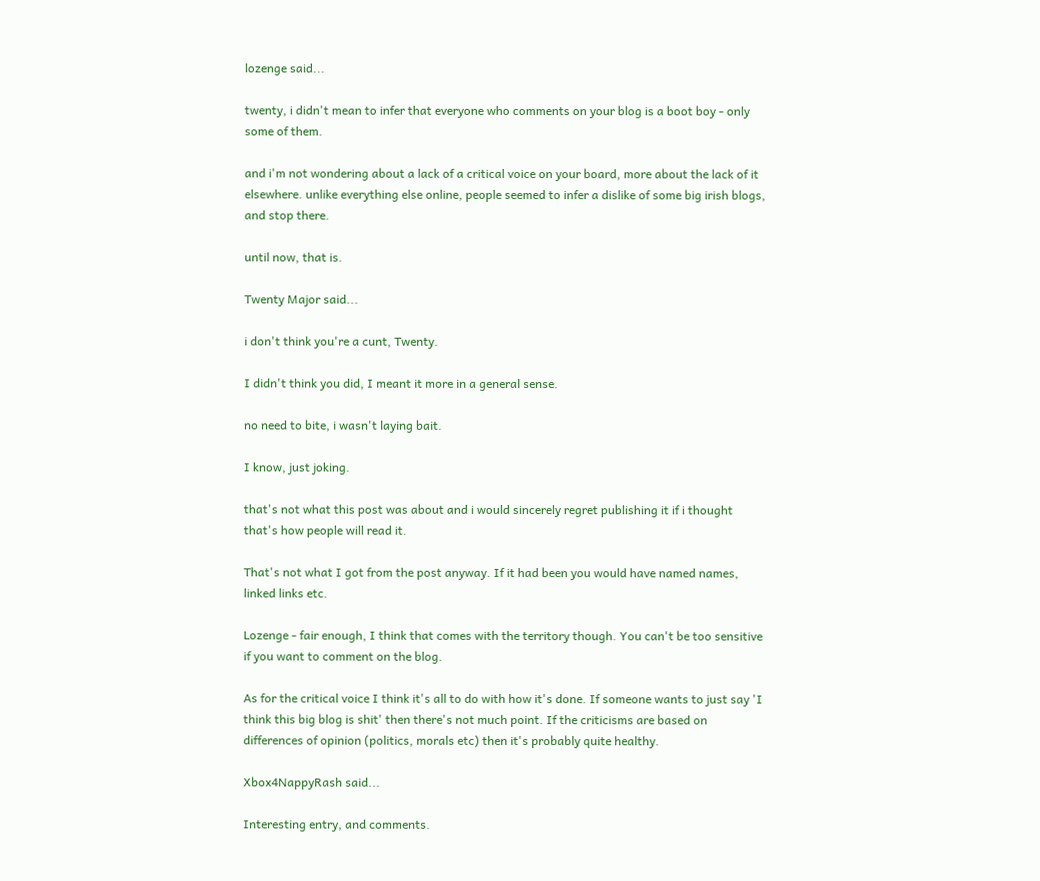lozenge said...

twenty, i didn't mean to infer that everyone who comments on your blog is a boot boy - only some of them.

and i'm not wondering about a lack of a critical voice on your board, more about the lack of it elsewhere. unlike everything else online, people seemed to infer a dislike of some big irish blogs, and stop there.

until now, that is.

Twenty Major said...

i don't think you're a cunt, Twenty.

I didn't think you did, I meant it more in a general sense.

no need to bite, i wasn't laying bait.

I know, just joking.

that's not what this post was about and i would sincerely regret publishing it if i thought that's how people will read it.

That's not what I got from the post anyway. If it had been you would have named names, linked links etc.

Lozenge - fair enough, I think that comes with the territory though. You can't be too sensitive if you want to comment on the blog.

As for the critical voice I think it's all to do with how it's done. If someone wants to just say 'I think this big blog is shit' then there's not much point. If the criticisms are based on differences of opinion (politics, morals etc) then it's probably quite healthy.

Xbox4NappyRash said...

Interesting entry, and comments.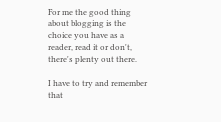For me the good thing about blogging is the choice you have as a reader, read it or don't, there's plenty out there.

I have to try and remember that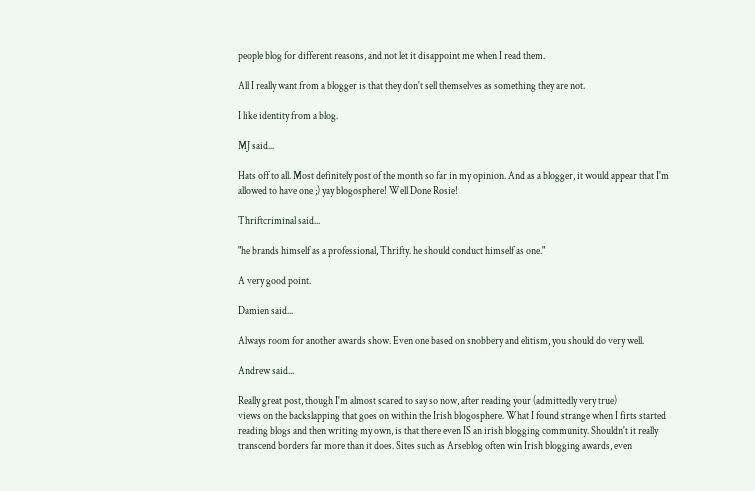people blog for different reasons, and not let it disappoint me when I read them.

All I really want from a blogger is that they don't sell themselves as something they are not.

I like identity from a blog.

MJ said...

Hats off to all. Most definitely post of the month so far in my opinion. And as a blogger, it would appear that I'm allowed to have one ;) yay blogosphere! Well Done Rosie!

Thriftcriminal said...

"he brands himself as a professional, Thrifty. he should conduct himself as one."

A very good point.

Damien said...

Always room for another awards show. Even one based on snobbery and elitism, you should do very well.

Andrew said...

Really great post, though I'm almost scared to say so now, after reading your (admittedly very true)
views on the backslapping that goes on within the Irish blogosphere. What I found strange when I firts started reading blogs and then writing my own, is that there even IS an irish blogging community. Shouldn't it really transcend borders far more than it does. Sites such as Arseblog often win Irish blogging awards, even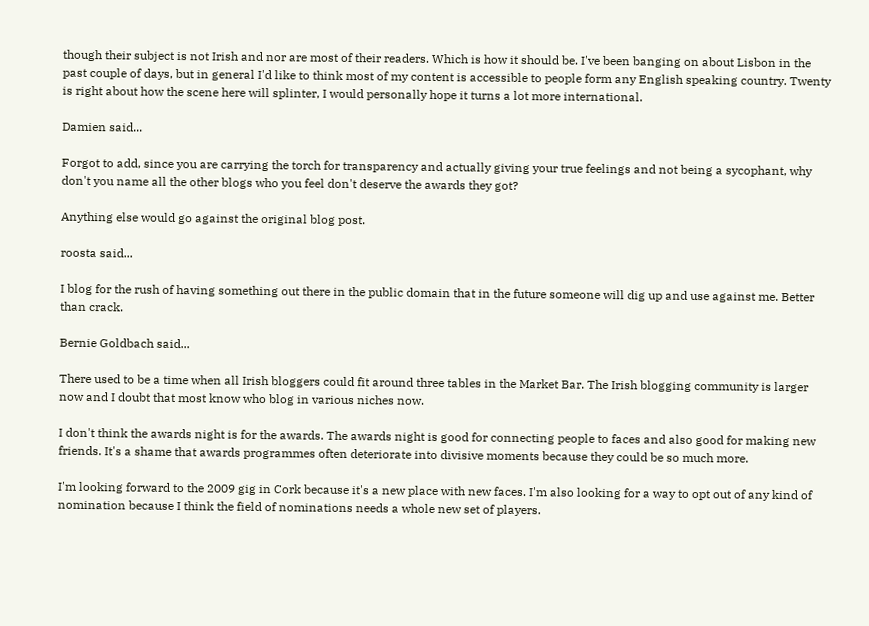though their subject is not Irish and nor are most of their readers. Which is how it should be. I've been banging on about Lisbon in the past couple of days, but in general I'd like to think most of my content is accessible to people form any English speaking country. Twenty is right about how the scene here will splinter, I would personally hope it turns a lot more international.

Damien said...

Forgot to add, since you are carrying the torch for transparency and actually giving your true feelings and not being a sycophant, why don't you name all the other blogs who you feel don't deserve the awards they got?

Anything else would go against the original blog post.

roosta said...

I blog for the rush of having something out there in the public domain that in the future someone will dig up and use against me. Better than crack.

Bernie Goldbach said...

There used to be a time when all Irish bloggers could fit around three tables in the Market Bar. The Irish blogging community is larger now and I doubt that most know who blog in various niches now.

I don't think the awards night is for the awards. The awards night is good for connecting people to faces and also good for making new friends. It's a shame that awards programmes often deteriorate into divisive moments because they could be so much more.

I'm looking forward to the 2009 gig in Cork because it's a new place with new faces. I'm also looking for a way to opt out of any kind of nomination because I think the field of nominations needs a whole new set of players.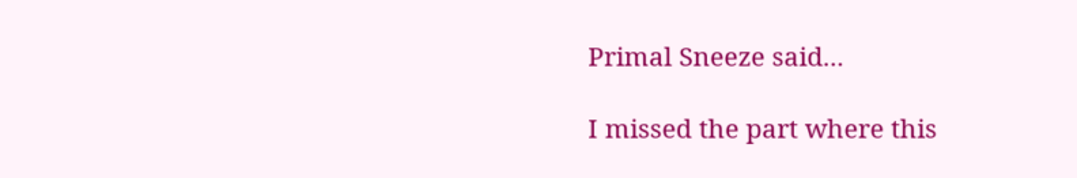Primal Sneeze said...

I missed the part where this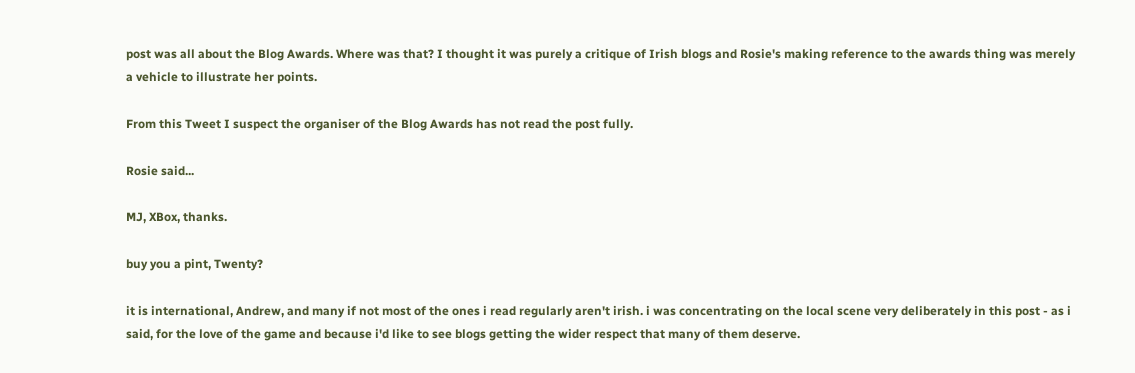post was all about the Blog Awards. Where was that? I thought it was purely a critique of Irish blogs and Rosie's making reference to the awards thing was merely a vehicle to illustrate her points.

From this Tweet I suspect the organiser of the Blog Awards has not read the post fully.

Rosie said...

MJ, XBox, thanks.

buy you a pint, Twenty?

it is international, Andrew, and many if not most of the ones i read regularly aren't irish. i was concentrating on the local scene very deliberately in this post - as i said, for the love of the game and because i'd like to see blogs getting the wider respect that many of them deserve.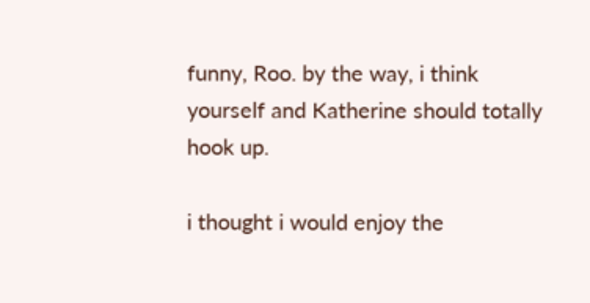funny, Roo. by the way, i think yourself and Katherine should totally hook up.

i thought i would enjoy the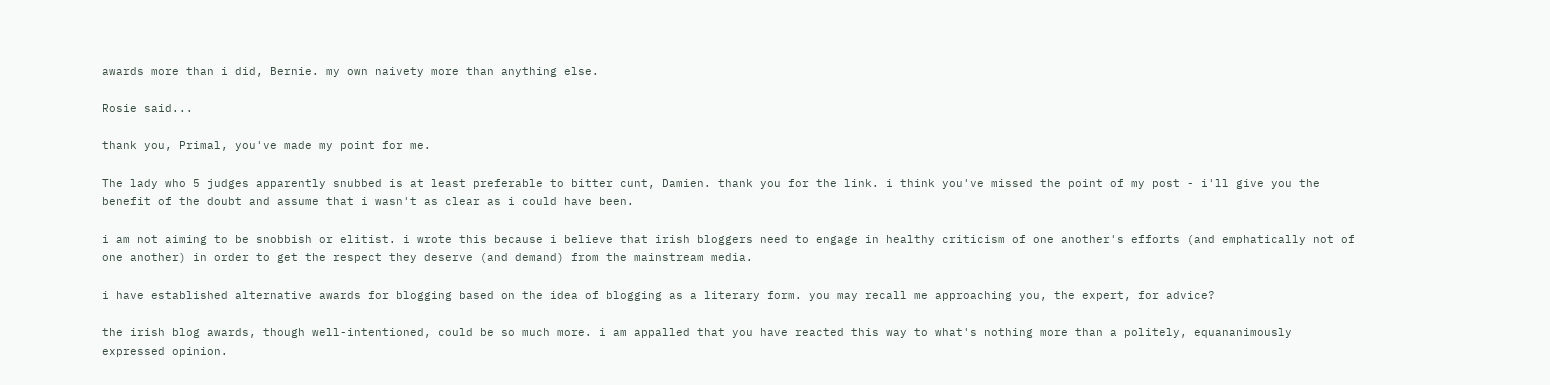awards more than i did, Bernie. my own naivety more than anything else.

Rosie said...

thank you, Primal, you've made my point for me.

The lady who 5 judges apparently snubbed is at least preferable to bitter cunt, Damien. thank you for the link. i think you've missed the point of my post - i'll give you the benefit of the doubt and assume that i wasn't as clear as i could have been.

i am not aiming to be snobbish or elitist. i wrote this because i believe that irish bloggers need to engage in healthy criticism of one another's efforts (and emphatically not of one another) in order to get the respect they deserve (and demand) from the mainstream media.

i have established alternative awards for blogging based on the idea of blogging as a literary form. you may recall me approaching you, the expert, for advice?

the irish blog awards, though well-intentioned, could be so much more. i am appalled that you have reacted this way to what's nothing more than a politely, equananimously expressed opinion.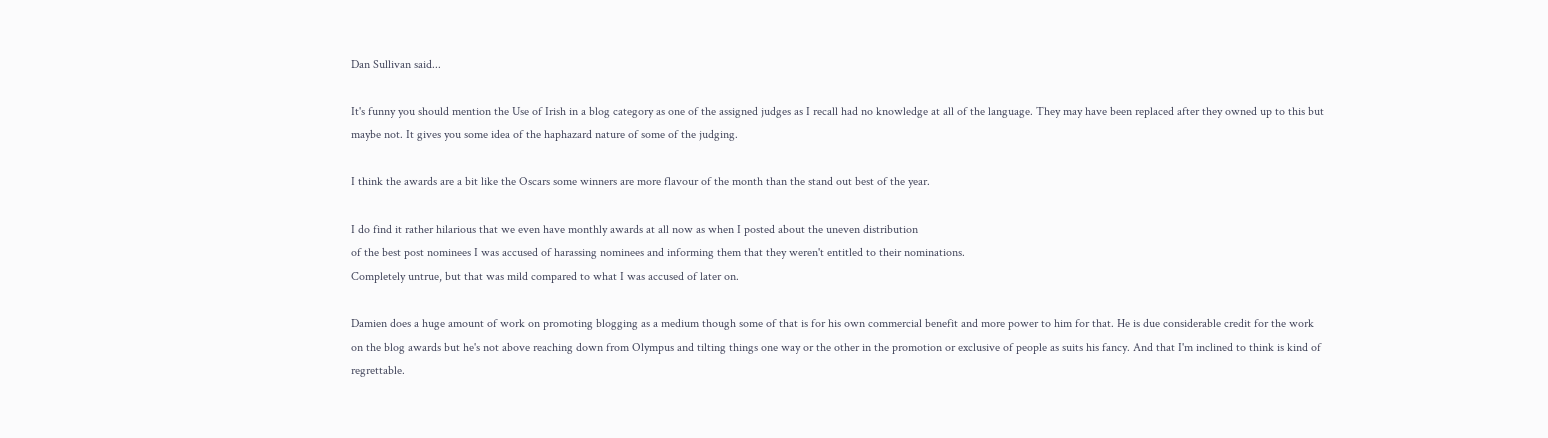Dan Sullivan said...

It's funny you should mention the Use of Irish in a blog category as one of the assigned judges as I recall had no knowledge at all of the language. They may have been replaced after they owned up to this but maybe not. It gives you some idea of the haphazard nature of some of the judging.

I think the awards are a bit like the Oscars some winners are more flavour of the month than the stand out best of the year.

I do find it rather hilarious that we even have monthly awards at all now as when I posted about the uneven distribution
of the best post nominees I was accused of harassing nominees and informing them that they weren't entitled to their nominations.
Completely untrue, but that was mild compared to what I was accused of later on.

Damien does a huge amount of work on promoting blogging as a medium though some of that is for his own commercial benefit and more power to him for that. He is due considerable credit for the work on the blog awards but he's not above reaching down from Olympus and tilting things one way or the other in the promotion or exclusive of people as suits his fancy. And that I'm inclined to think is kind of regrettable.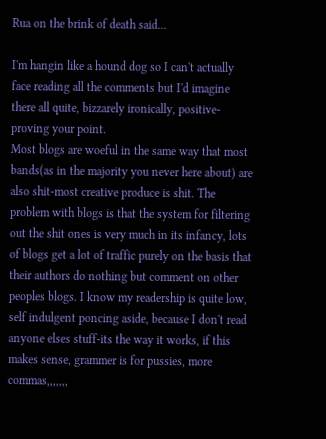Rua on the brink of death said...

I'm hangin like a hound dog so I can't actually face reading all the comments but I'd imagine there all quite, bizzarely ironically, positive-proving your point.
Most blogs are woeful in the same way that most bands(as in the majority you never here about) are also shit-most creative produce is shit. The problem with blogs is that the system for filtering out the shit ones is very much in its infancy, lots of blogs get a lot of traffic purely on the basis that their authors do nothing but comment on other peoples blogs. I know my readership is quite low, self indulgent poncing aside, because I don't read anyone elses stuff-its the way it works, if this makes sense, grammer is for pussies, more commas,,,,,,,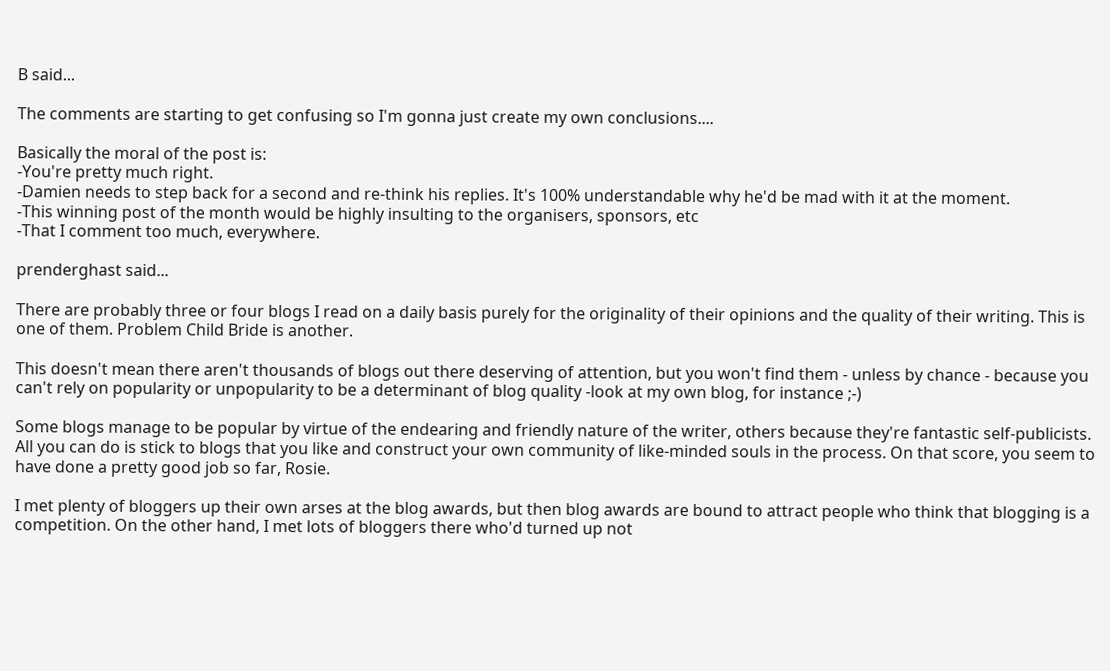B said...

The comments are starting to get confusing so I'm gonna just create my own conclusions....

Basically the moral of the post is:
-You're pretty much right.
-Damien needs to step back for a second and re-think his replies. It's 100% understandable why he'd be mad with it at the moment.
-This winning post of the month would be highly insulting to the organisers, sponsors, etc
-That I comment too much, everywhere.

prenderghast said...

There are probably three or four blogs I read on a daily basis purely for the originality of their opinions and the quality of their writing. This is one of them. Problem Child Bride is another.

This doesn't mean there aren't thousands of blogs out there deserving of attention, but you won't find them - unless by chance - because you can't rely on popularity or unpopularity to be a determinant of blog quality -look at my own blog, for instance ;-)

Some blogs manage to be popular by virtue of the endearing and friendly nature of the writer, others because they're fantastic self-publicists. All you can do is stick to blogs that you like and construct your own community of like-minded souls in the process. On that score, you seem to have done a pretty good job so far, Rosie.

I met plenty of bloggers up their own arses at the blog awards, but then blog awards are bound to attract people who think that blogging is a competition. On the other hand, I met lots of bloggers there who'd turned up not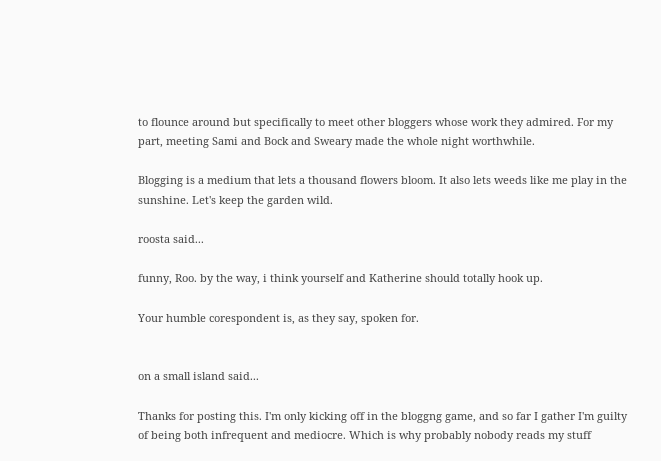to flounce around but specifically to meet other bloggers whose work they admired. For my part, meeting Sami and Bock and Sweary made the whole night worthwhile.

Blogging is a medium that lets a thousand flowers bloom. It also lets weeds like me play in the sunshine. Let's keep the garden wild.

roosta said...

funny, Roo. by the way, i think yourself and Katherine should totally hook up.

Your humble corespondent is, as they say, spoken for.


on a small island said...

Thanks for posting this. I'm only kicking off in the bloggng game, and so far I gather I'm guilty of being both infrequent and mediocre. Which is why probably nobody reads my stuff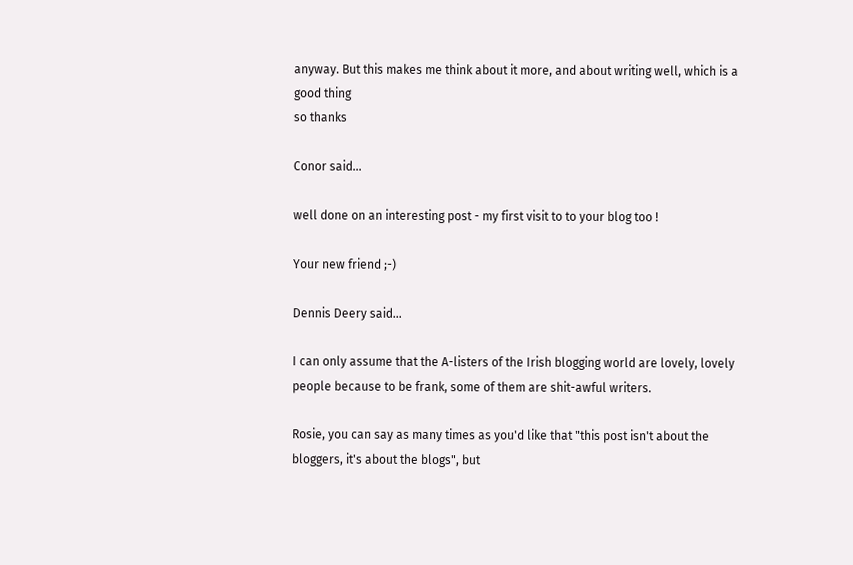anyway. But this makes me think about it more, and about writing well, which is a good thing
so thanks

Conor said...

well done on an interesting post - my first visit to to your blog too !

Your new friend ;-)

Dennis Deery said...

I can only assume that the A-listers of the Irish blogging world are lovely, lovely people because to be frank, some of them are shit-awful writers.

Rosie, you can say as many times as you'd like that "this post isn't about the bloggers, it's about the blogs", but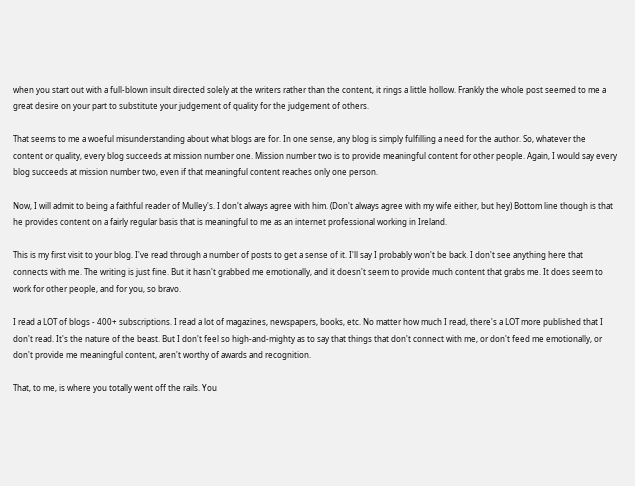when you start out with a full-blown insult directed solely at the writers rather than the content, it rings a little hollow. Frankly the whole post seemed to me a great desire on your part to substitute your judgement of quality for the judgement of others.

That seems to me a woeful misunderstanding about what blogs are for. In one sense, any blog is simply fulfilling a need for the author. So, whatever the content or quality, every blog succeeds at mission number one. Mission number two is to provide meaningful content for other people. Again, I would say every blog succeeds at mission number two, even if that meaningful content reaches only one person.

Now, I will admit to being a faithful reader of Mulley's. I don't always agree with him. (Don't always agree with my wife either, but hey) Bottom line though is that he provides content on a fairly regular basis that is meaningful to me as an internet professional working in Ireland.

This is my first visit to your blog. I've read through a number of posts to get a sense of it. I'll say I probably won't be back. I don't see anything here that connects with me. The writing is just fine. But it hasn't grabbed me emotionally, and it doesn't seem to provide much content that grabs me. It does seem to work for other people, and for you, so bravo.

I read a LOT of blogs - 400+ subscriptions. I read a lot of magazines, newspapers, books, etc. No matter how much I read, there's a LOT more published that I don't read. It's the nature of the beast. But I don't feel so high-and-mighty as to say that things that don't connect with me, or don't feed me emotionally, or don't provide me meaningful content, aren't worthy of awards and recognition.

That, to me, is where you totally went off the rails. You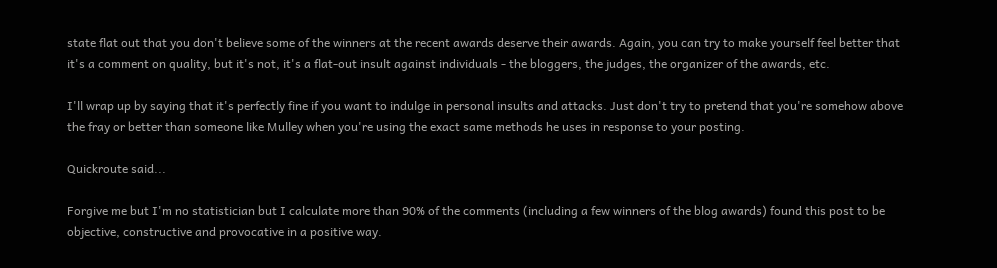state flat out that you don't believe some of the winners at the recent awards deserve their awards. Again, you can try to make yourself feel better that it's a comment on quality, but it's not, it's a flat-out insult against individuals - the bloggers, the judges, the organizer of the awards, etc.

I'll wrap up by saying that it's perfectly fine if you want to indulge in personal insults and attacks. Just don't try to pretend that you're somehow above the fray or better than someone like Mulley when you're using the exact same methods he uses in response to your posting.

Quickroute said...

Forgive me but I'm no statistician but I calculate more than 90% of the comments (including a few winners of the blog awards) found this post to be objective, constructive and provocative in a positive way.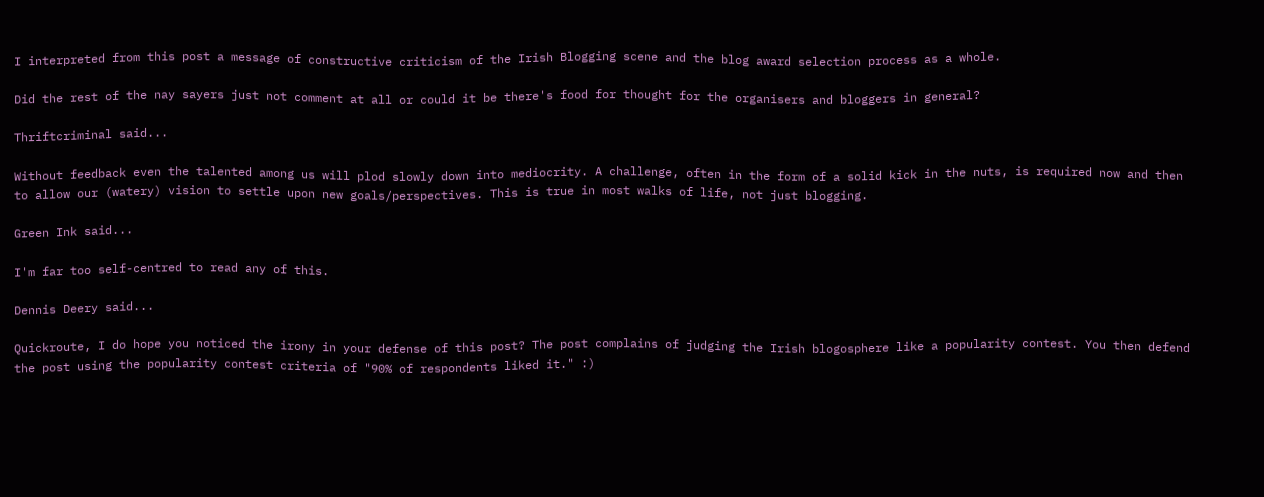I interpreted from this post a message of constructive criticism of the Irish Blogging scene and the blog award selection process as a whole.

Did the rest of the nay sayers just not comment at all or could it be there's food for thought for the organisers and bloggers in general?

Thriftcriminal said...

Without feedback even the talented among us will plod slowly down into mediocrity. A challenge, often in the form of a solid kick in the nuts, is required now and then to allow our (watery) vision to settle upon new goals/perspectives. This is true in most walks of life, not just blogging.

Green Ink said...

I'm far too self-centred to read any of this.

Dennis Deery said...

Quickroute, I do hope you noticed the irony in your defense of this post? The post complains of judging the Irish blogosphere like a popularity contest. You then defend the post using the popularity contest criteria of "90% of respondents liked it." :)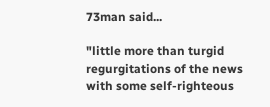73man said...

"little more than turgid regurgitations of the news with some self-righteous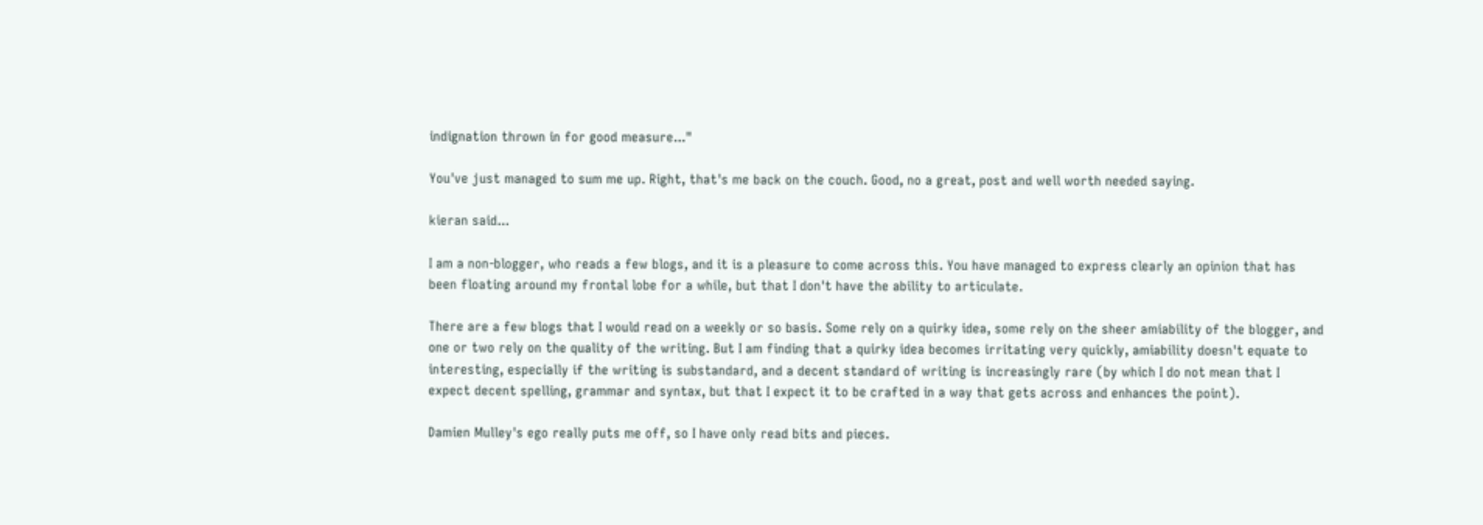indignation thrown in for good measure..."

You've just managed to sum me up. Right, that's me back on the couch. Good, no a great, post and well worth needed saying.

kieran said...

I am a non-blogger, who reads a few blogs, and it is a pleasure to come across this. You have managed to express clearly an opinion that has been floating around my frontal lobe for a while, but that I don't have the ability to articulate.

There are a few blogs that I would read on a weekly or so basis. Some rely on a quirky idea, some rely on the sheer amiability of the blogger, and one or two rely on the quality of the writing. But I am finding that a quirky idea becomes irritating very quickly, amiability doesn't equate to interesting, especially if the writing is substandard, and a decent standard of writing is increasingly rare (by which I do not mean that I expect decent spelling, grammar and syntax, but that I expect it to be crafted in a way that gets across and enhances the point).

Damien Mulley's ego really puts me off, so I have only read bits and pieces.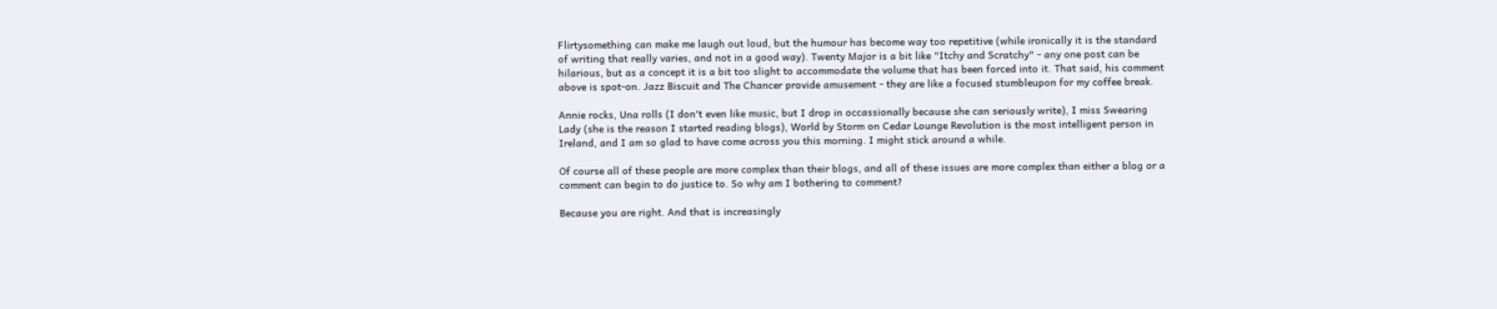Flirtysomething can make me laugh out loud, but the humour has become way too repetitive (while ironically it is the standard of writing that really varies, and not in a good way). Twenty Major is a bit like "Itchy and Scratchy" - any one post can be hilarious, but as a concept it is a bit too slight to accommodate the volume that has been forced into it. That said, his comment above is spot-on. Jazz Biscuit and The Chancer provide amusement - they are like a focused stumbleupon for my coffee break.

Annie rocks, Una rolls (I don't even like music, but I drop in occassionally because she can seriously write), I miss Swearing Lady (she is the reason I started reading blogs), World by Storm on Cedar Lounge Revolution is the most intelligent person in Ireland, and I am so glad to have come across you this morning. I might stick around a while.

Of course all of these people are more complex than their blogs, and all of these issues are more complex than either a blog or a comment can begin to do justice to. So why am I bothering to comment?

Because you are right. And that is increasingly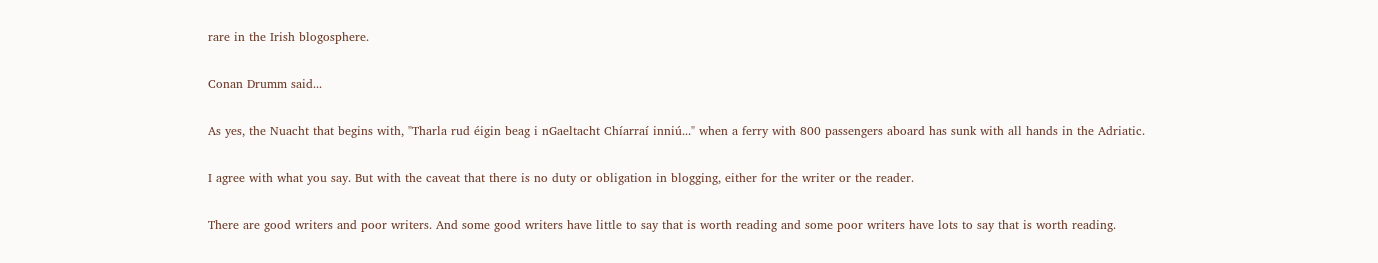rare in the Irish blogosphere.

Conan Drumm said...

As yes, the Nuacht that begins with, "Tharla rud éigin beag i nGaeltacht Chíarraí inniú..." when a ferry with 800 passengers aboard has sunk with all hands in the Adriatic.

I agree with what you say. But with the caveat that there is no duty or obligation in blogging, either for the writer or the reader.

There are good writers and poor writers. And some good writers have little to say that is worth reading and some poor writers have lots to say that is worth reading.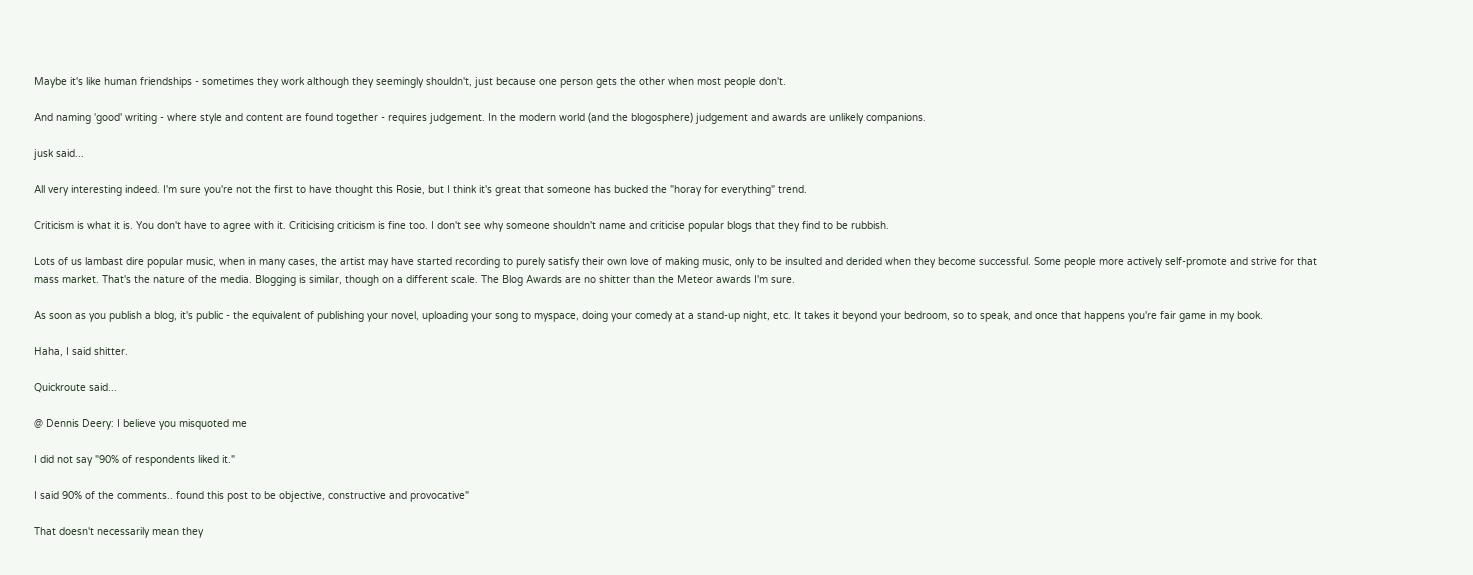Maybe it's like human friendships - sometimes they work although they seemingly shouldn't, just because one person gets the other when most people don't.

And naming 'good' writing - where style and content are found together - requires judgement. In the modern world (and the blogosphere) judgement and awards are unlikely companions.

jusk said...

All very interesting indeed. I'm sure you're not the first to have thought this Rosie, but I think it's great that someone has bucked the "horay for everything" trend.

Criticism is what it is. You don't have to agree with it. Criticising criticism is fine too. I don't see why someone shouldn't name and criticise popular blogs that they find to be rubbish.

Lots of us lambast dire popular music, when in many cases, the artist may have started recording to purely satisfy their own love of making music, only to be insulted and derided when they become successful. Some people more actively self-promote and strive for that mass market. That's the nature of the media. Blogging is similar, though on a different scale. The Blog Awards are no shitter than the Meteor awards I'm sure.

As soon as you publish a blog, it's public - the equivalent of publishing your novel, uploading your song to myspace, doing your comedy at a stand-up night, etc. It takes it beyond your bedroom, so to speak, and once that happens you're fair game in my book.

Haha, I said shitter.

Quickroute said...

@ Dennis Deery: I believe you misquoted me

I did not say "90% of respondents liked it."

I said 90% of the comments.. found this post to be objective, constructive and provocative"

That doesn't necessarily mean they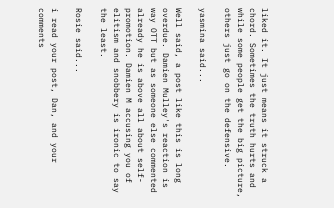liked it. It just means it struck a chord. Sometimes the truth hurts and while some people get the big picture, others just go on the defensive.

yasmina said...

Well said, a post like this is long overdue. Damien Mulley's reaction is way OTT but as someone else commented already he is above all about self-promotion. Damien M accusing you of elitism and snobbery is ironic to say the least.

Rosie said...

i read your post, Dan, and your comments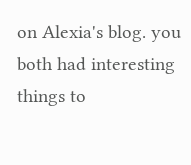on Alexia's blog. you both had interesting things to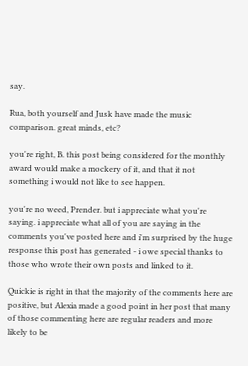say.

Rua, both yourself and Jusk have made the music comparison. great minds, etc?

you're right, B. this post being considered for the monthly award would make a mockery of it, and that it not something i would not like to see happen.

you're no weed, Prender. but i appreciate what you're saying. i appreciate what all of you are saying in the comments you've posted here and i'm surprised by the huge response this post has generated - i owe special thanks to those who wrote their own posts and linked to it.

Quickie is right in that the majority of the comments here are positive, but Alexia made a good point in her post that many of those commenting here are regular readers and more likely to be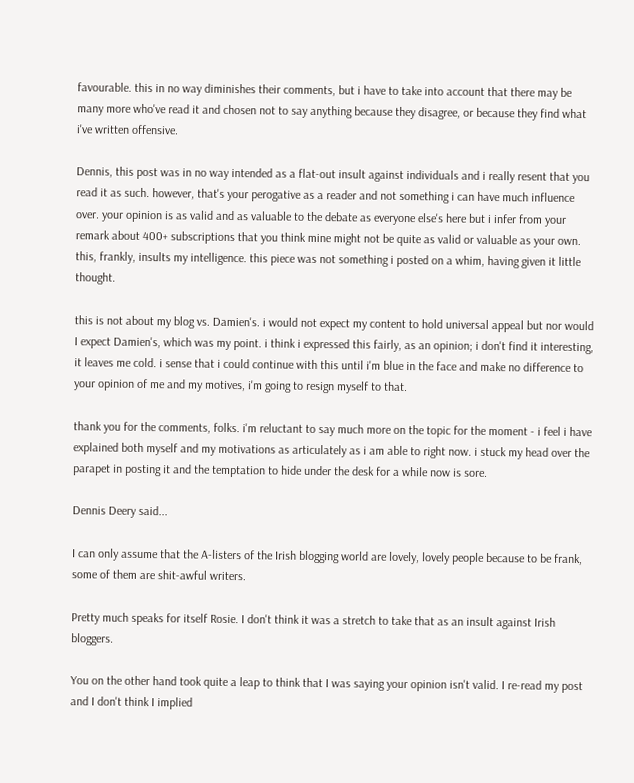favourable. this in no way diminishes their comments, but i have to take into account that there may be many more who've read it and chosen not to say anything because they disagree, or because they find what i've written offensive.

Dennis, this post was in no way intended as a flat-out insult against individuals and i really resent that you read it as such. however, that's your perogative as a reader and not something i can have much influence over. your opinion is as valid and as valuable to the debate as everyone else's here but i infer from your remark about 400+ subscriptions that you think mine might not be quite as valid or valuable as your own. this, frankly, insults my intelligence. this piece was not something i posted on a whim, having given it little thought.

this is not about my blog vs. Damien's. i would not expect my content to hold universal appeal but nor would I expect Damien's, which was my point. i think i expressed this fairly, as an opinion; i don't find it interesting, it leaves me cold. i sense that i could continue with this until i'm blue in the face and make no difference to your opinion of me and my motives, i'm going to resign myself to that.

thank you for the comments, folks. i'm reluctant to say much more on the topic for the moment - i feel i have explained both myself and my motivations as articulately as i am able to right now. i stuck my head over the parapet in posting it and the temptation to hide under the desk for a while now is sore.

Dennis Deery said...

I can only assume that the A-listers of the Irish blogging world are lovely, lovely people because to be frank, some of them are shit-awful writers.

Pretty much speaks for itself Rosie. I don't think it was a stretch to take that as an insult against Irish bloggers.

You on the other hand took quite a leap to think that I was saying your opinion isn't valid. I re-read my post and I don't think I implied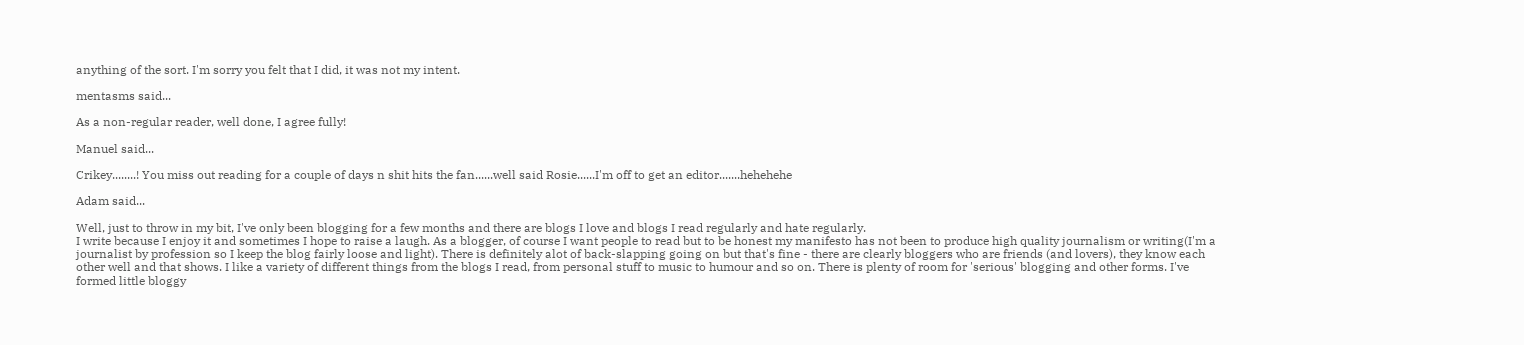anything of the sort. I'm sorry you felt that I did, it was not my intent.

mentasms said...

As a non-regular reader, well done, I agree fully!

Manuel said...

Crikey........! You miss out reading for a couple of days n shit hits the fan......well said Rosie......I'm off to get an editor.......hehehehe

Adam said...

Well, just to throw in my bit, I've only been blogging for a few months and there are blogs I love and blogs I read regularly and hate regularly.
I write because I enjoy it and sometimes I hope to raise a laugh. As a blogger, of course I want people to read but to be honest my manifesto has not been to produce high quality journalism or writing(I'm a journalist by profession so I keep the blog fairly loose and light). There is definitely alot of back-slapping going on but that's fine - there are clearly bloggers who are friends (and lovers), they know each other well and that shows. I like a variety of different things from the blogs I read, from personal stuff to music to humour and so on. There is plenty of room for 'serious' blogging and other forms. I've formed little bloggy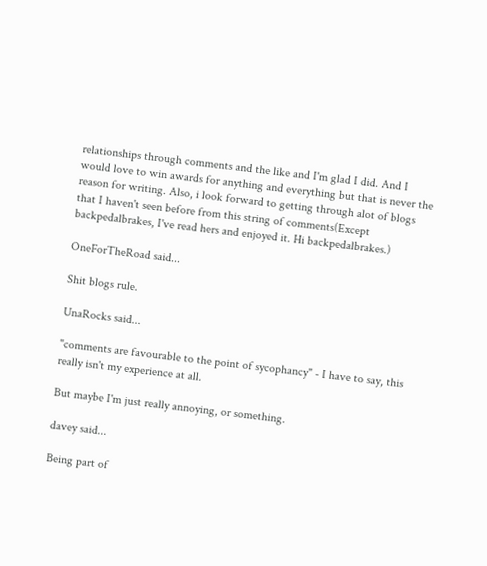relationships through comments and the like and I'm glad I did. And I would love to win awards for anything and everything but that is never the reason for writing. Also, i look forward to getting through alot of blogs that I haven't seen before from this string of comments(Except backpedalbrakes, I've read hers and enjoyed it. Hi backpedalbrakes.)

OneForTheRoad said...

Shit blogs rule.

UnaRocks said...

"comments are favourable to the point of sycophancy" - I have to say, this really isn't my experience at all.

But maybe I'm just really annoying, or something.

davey said...

Being part of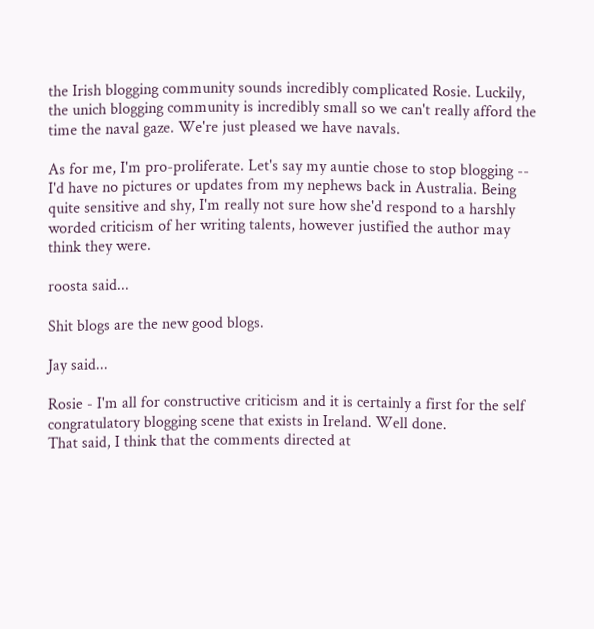the Irish blogging community sounds incredibly complicated Rosie. Luckily, the unich blogging community is incredibly small so we can't really afford the time the naval gaze. We're just pleased we have navals.

As for me, I'm pro-proliferate. Let's say my auntie chose to stop blogging -- I'd have no pictures or updates from my nephews back in Australia. Being quite sensitive and shy, I'm really not sure how she'd respond to a harshly worded criticism of her writing talents, however justified the author may think they were.

roosta said...

Shit blogs are the new good blogs.

Jay said...

Rosie - I'm all for constructive criticism and it is certainly a first for the self congratulatory blogging scene that exists in Ireland. Well done.
That said, I think that the comments directed at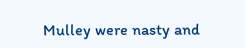Mulley were nasty and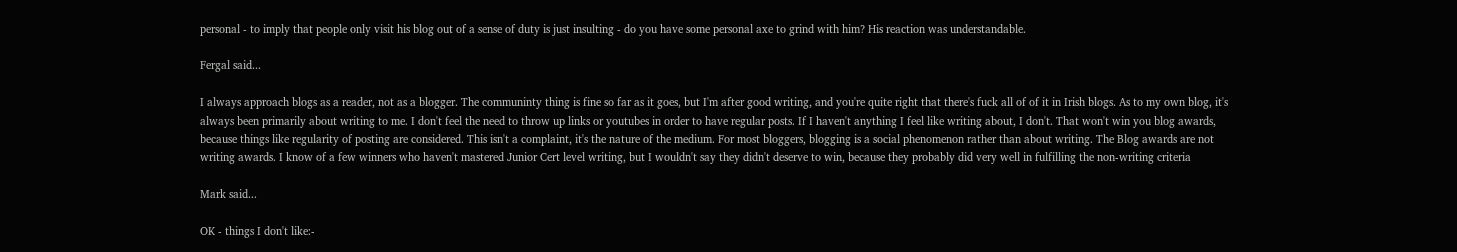personal - to imply that people only visit his blog out of a sense of duty is just insulting - do you have some personal axe to grind with him? His reaction was understandable.

Fergal said...

I always approach blogs as a reader, not as a blogger. The communinty thing is fine so far as it goes, but I'm after good writing, and you're quite right that there's fuck all of of it in Irish blogs. As to my own blog, it's always been primarily about writing to me. I don't feel the need to throw up links or youtubes in order to have regular posts. If I haven't anything I feel like writing about, I don't. That won't win you blog awards, because things like regularity of posting are considered. This isn't a complaint, it's the nature of the medium. For most bloggers, blogging is a social phenomenon rather than about writing. The Blog awards are not writing awards. I know of a few winners who haven't mastered Junior Cert level writing, but I wouldn't say they didn't deserve to win, because they probably did very well in fulfilling the non-writing criteria

Mark said...

OK - things I don't like:-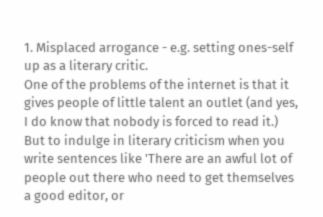1. Misplaced arrogance - e.g. setting ones-self up as a literary critic.
One of the problems of the internet is that it gives people of little talent an outlet (and yes, I do know that nobody is forced to read it.) But to indulge in literary criticism when you write sentences like 'There are an awful lot of people out there who need to get themselves a good editor, or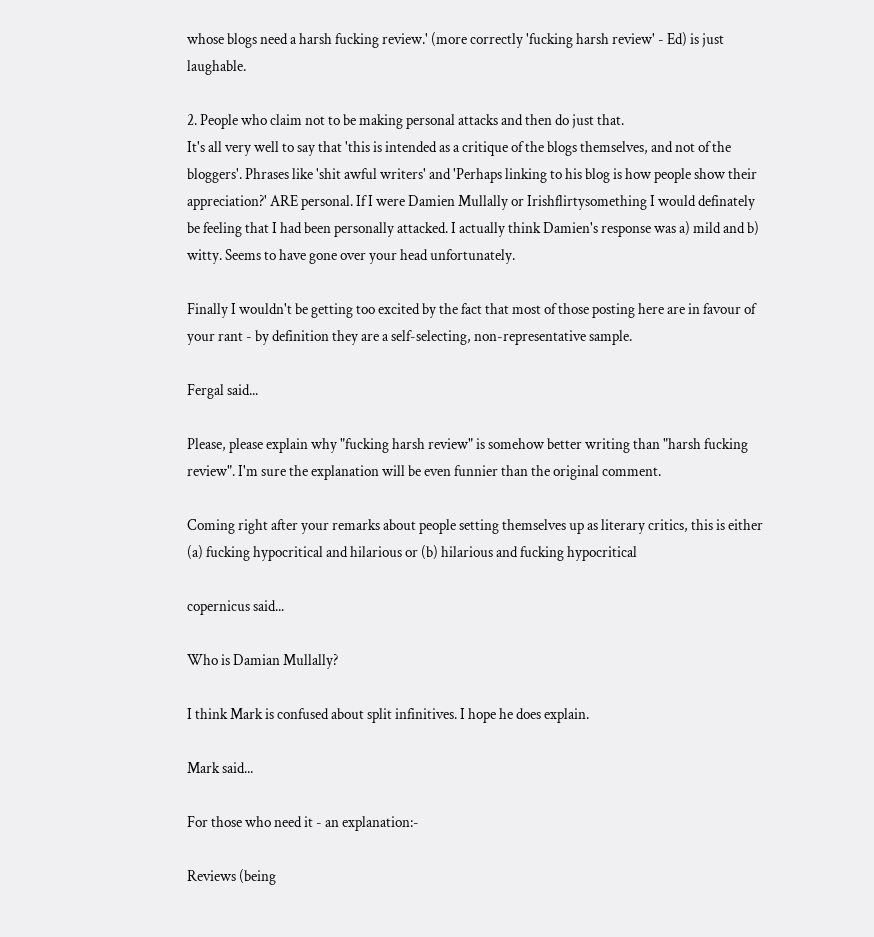whose blogs need a harsh fucking review.' (more correctly 'fucking harsh review' - Ed) is just laughable.

2. People who claim not to be making personal attacks and then do just that.
It's all very well to say that 'this is intended as a critique of the blogs themselves, and not of the bloggers'. Phrases like 'shit awful writers' and 'Perhaps linking to his blog is how people show their appreciation?' ARE personal. If I were Damien Mullally or Irishflirtysomething I would definately be feeling that I had been personally attacked. I actually think Damien's response was a) mild and b) witty. Seems to have gone over your head unfortunately.

Finally I wouldn't be getting too excited by the fact that most of those posting here are in favour of your rant - by definition they are a self-selecting, non-representative sample.

Fergal said...

Please, please explain why "fucking harsh review" is somehow better writing than "harsh fucking review". I'm sure the explanation will be even funnier than the original comment.

Coming right after your remarks about people setting themselves up as literary critics, this is either (a) fucking hypocritical and hilarious or (b) hilarious and fucking hypocritical

copernicus said...

Who is Damian Mullally?

I think Mark is confused about split infinitives. I hope he does explain.

Mark said...

For those who need it - an explanation:-

Reviews (being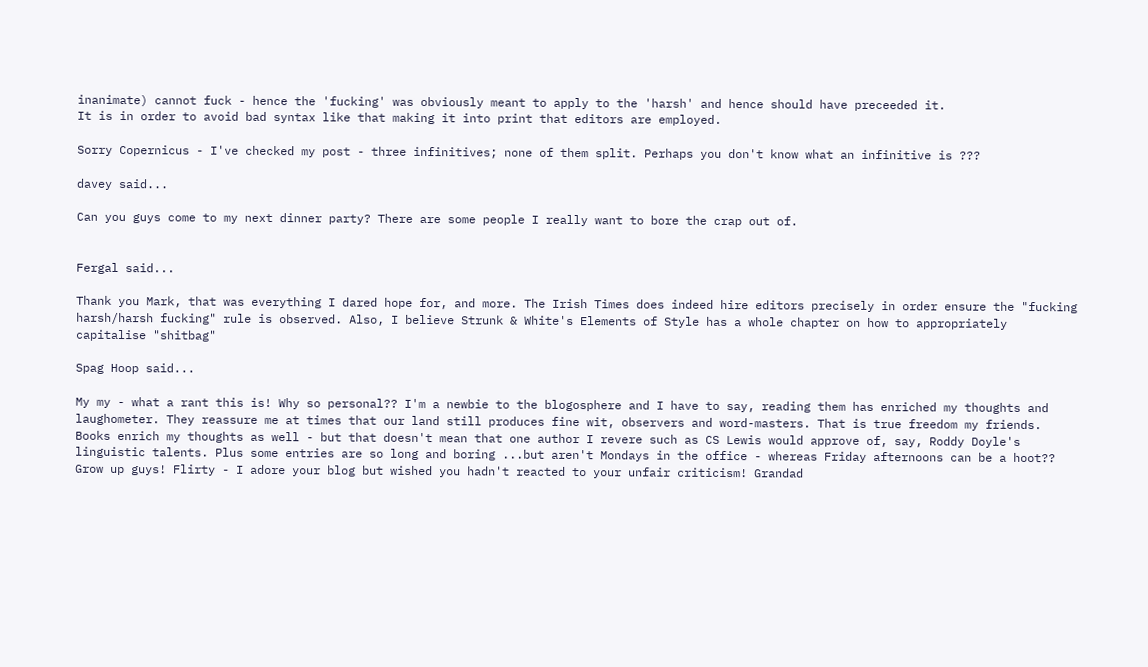inanimate) cannot fuck - hence the 'fucking' was obviously meant to apply to the 'harsh' and hence should have preceeded it.
It is in order to avoid bad syntax like that making it into print that editors are employed.

Sorry Copernicus - I've checked my post - three infinitives; none of them split. Perhaps you don't know what an infinitive is ???

davey said...

Can you guys come to my next dinner party? There are some people I really want to bore the crap out of.


Fergal said...

Thank you Mark, that was everything I dared hope for, and more. The Irish Times does indeed hire editors precisely in order ensure the "fucking harsh/harsh fucking" rule is observed. Also, I believe Strunk & White's Elements of Style has a whole chapter on how to appropriately capitalise "shitbag"

Spag Hoop said...

My my - what a rant this is! Why so personal?? I'm a newbie to the blogosphere and I have to say, reading them has enriched my thoughts and laughometer. They reassure me at times that our land still produces fine wit, observers and word-masters. That is true freedom my friends. Books enrich my thoughts as well - but that doesn't mean that one author I revere such as CS Lewis would approve of, say, Roddy Doyle's linguistic talents. Plus some entries are so long and boring ...but aren't Mondays in the office - whereas Friday afternoons can be a hoot?? Grow up guys! Flirty - I adore your blog but wished you hadn't reacted to your unfair criticism! Grandad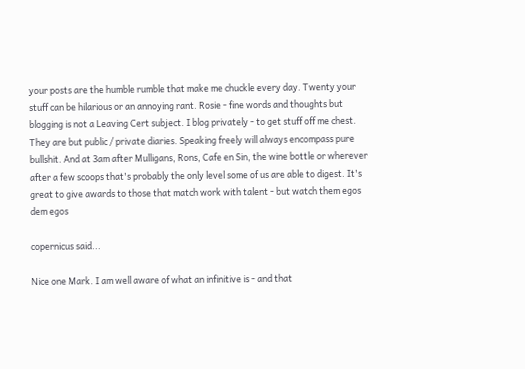your posts are the humble rumble that make me chuckle every day. Twenty your stuff can be hilarious or an annoying rant. Rosie - fine words and thoughts but blogging is not a Leaving Cert subject. I blog privately - to get stuff off me chest. They are but public / private diaries. Speaking freely will always encompass pure bullshit. And at 3am after Mulligans, Rons, Cafe en Sin, the wine bottle or wherever after a few scoops that's probably the only level some of us are able to digest. It's great to give awards to those that match work with talent - but watch them egos dem egos

copernicus said...

Nice one Mark. I am well aware of what an infinitive is - and that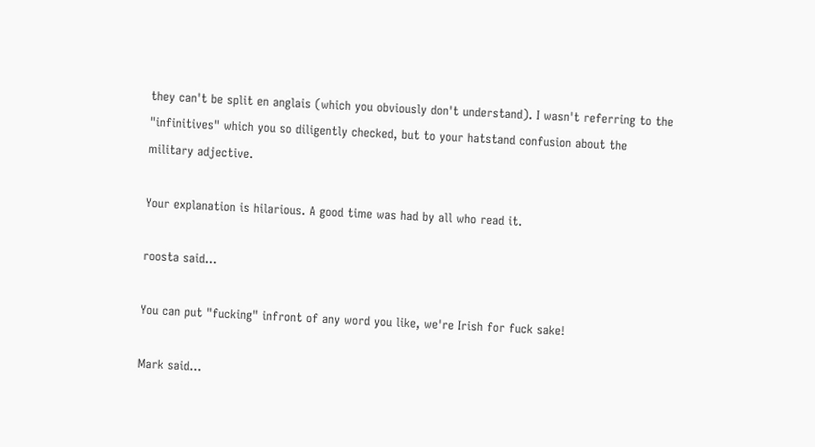they can't be split en anglais (which you obviously don't understand). I wasn't referring to the "infinitives" which you so diligently checked, but to your hatstand confusion about the military adjective.

Your explanation is hilarious. A good time was had by all who read it.

roosta said...

You can put "fucking" infront of any word you like, we're Irish for fuck sake!

Mark said...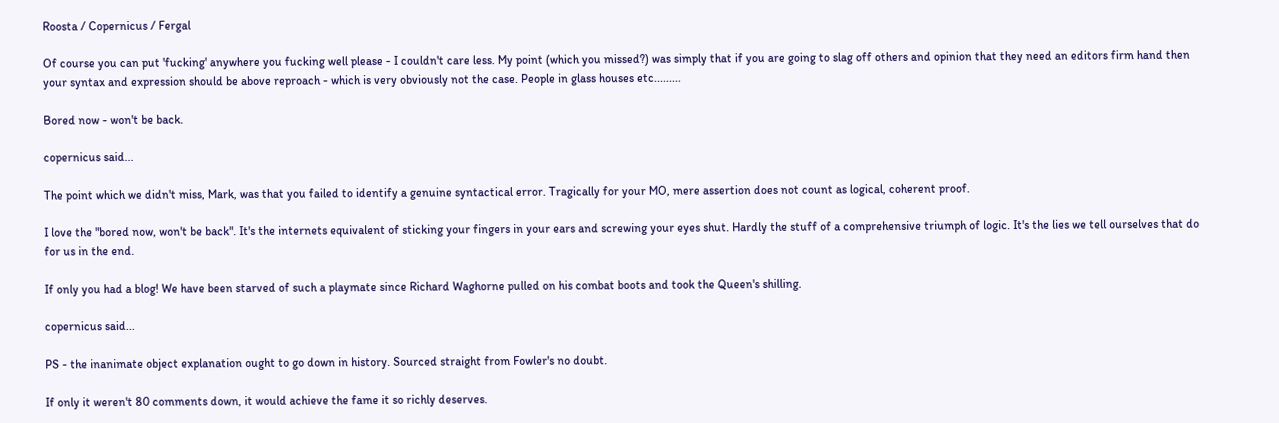Roosta / Copernicus / Fergal

Of course you can put 'fucking' anywhere you fucking well please - I couldn't care less. My point (which you missed?) was simply that if you are going to slag off others and opinion that they need an editors firm hand then your syntax and expression should be above reproach - which is very obviously not the case. People in glass houses etc.........

Bored now - won't be back.

copernicus said...

The point which we didn't miss, Mark, was that you failed to identify a genuine syntactical error. Tragically for your MO, mere assertion does not count as logical, coherent proof.

I love the "bored now, won't be back". It's the internets equivalent of sticking your fingers in your ears and screwing your eyes shut. Hardly the stuff of a comprehensive triumph of logic. It's the lies we tell ourselves that do for us in the end.

If only you had a blog! We have been starved of such a playmate since Richard Waghorne pulled on his combat boots and took the Queen's shilling.

copernicus said...

PS - the inanimate object explanation ought to go down in history. Sourced straight from Fowler's no doubt.

If only it weren't 80 comments down, it would achieve the fame it so richly deserves.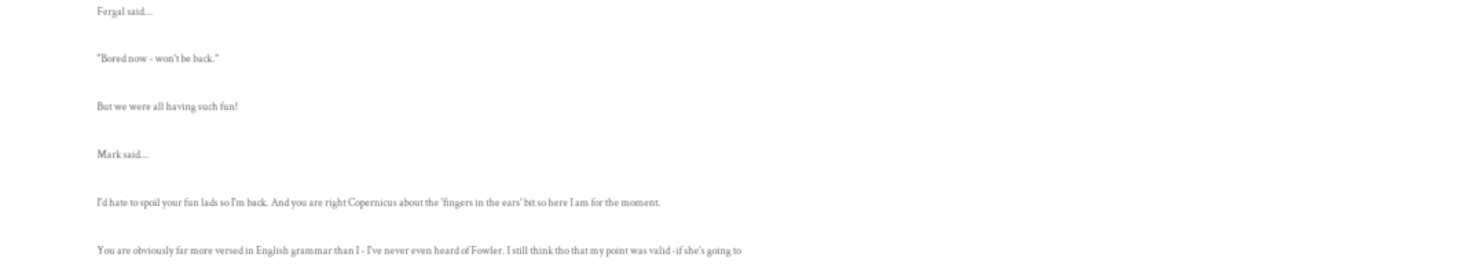Fergal said...

"Bored now - won't be back."

But we were all having such fun!

Mark said...

I'd hate to spoil your fun lads so I'm back. And you are right Copernicus about the 'fingers in the ears' bit so here I am for the moment.

You are obviously far more versed in English grammar than I - I've never even heard of Fowler. I still think tho that my point was valid -if she's going to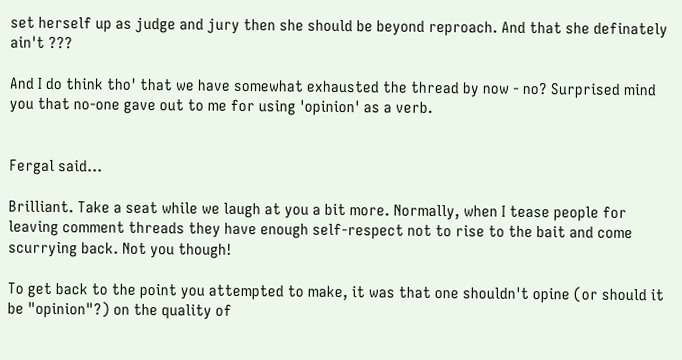set herself up as judge and jury then she should be beyond reproach. And that she definately ain't ???

And I do think tho' that we have somewhat exhausted the thread by now - no? Surprised mind you that no-one gave out to me for using 'opinion' as a verb.


Fergal said...

Brilliant. Take a seat while we laugh at you a bit more. Normally, when I tease people for leaving comment threads they have enough self-respect not to rise to the bait and come scurrying back. Not you though!

To get back to the point you attempted to make, it was that one shouldn't opine (or should it be "opinion"?) on the quality of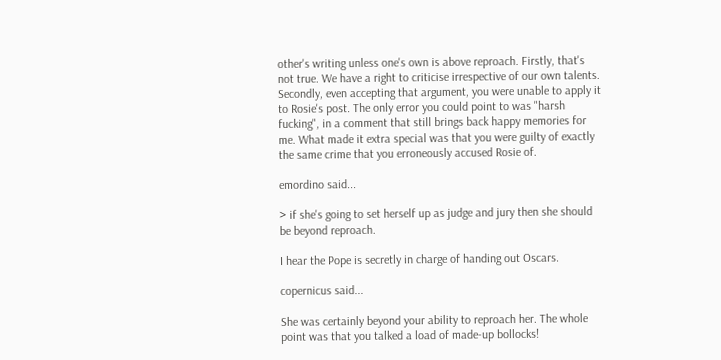other's writing unless one's own is above reproach. Firstly, that's not true. We have a right to criticise irrespective of our own talents. Secondly, even accepting that argument, you were unable to apply it to Rosie's post. The only error you could point to was "harsh fucking", in a comment that still brings back happy memories for me. What made it extra special was that you were guilty of exactly the same crime that you erroneously accused Rosie of.

emordino said...

> if she's going to set herself up as judge and jury then she should be beyond reproach.

I hear the Pope is secretly in charge of handing out Oscars.

copernicus said...

She was certainly beyond your ability to reproach her. The whole point was that you talked a load of made-up bollocks!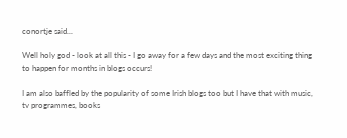conortje said...

Well holy god - look at all this - I go away for a few days and the most exciting thing to happen for months in blogs occurs!

I am also baffled by the popularity of some Irish blogs too but I have that with music, tv programmes, books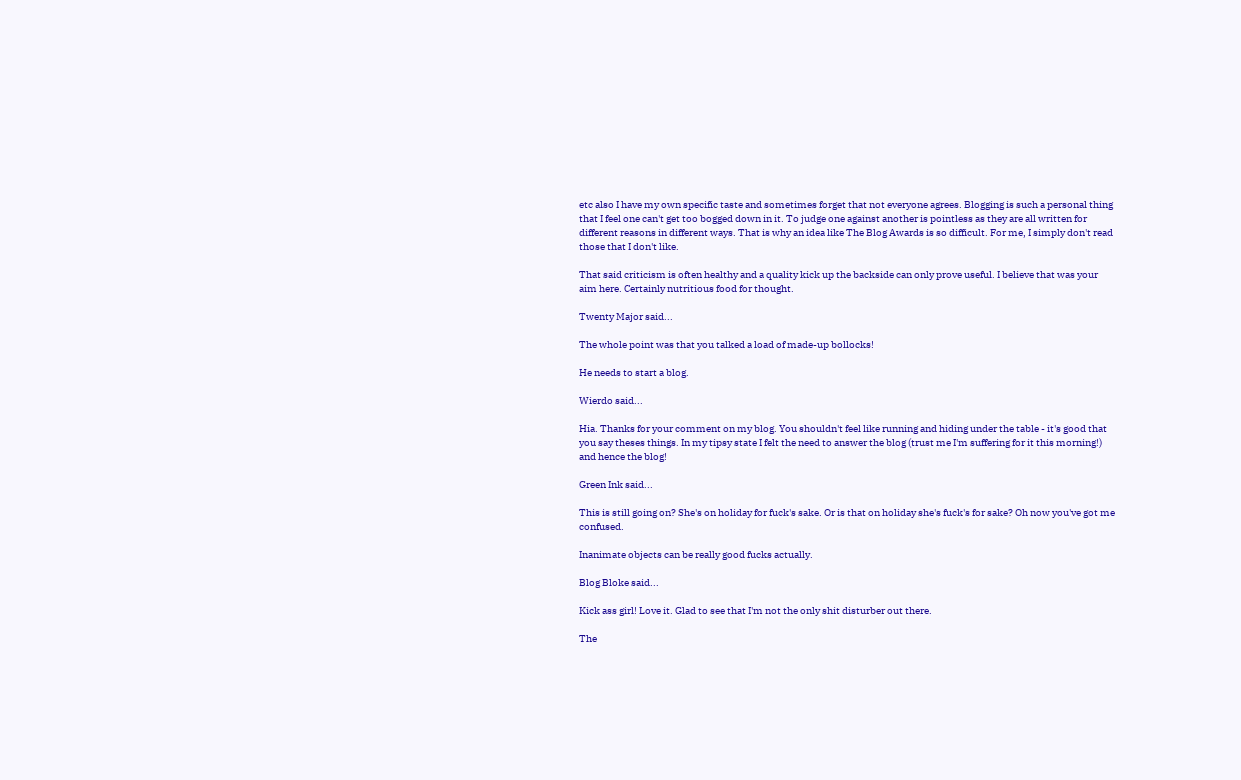etc also I have my own specific taste and sometimes forget that not everyone agrees. Blogging is such a personal thing that I feel one can't get too bogged down in it. To judge one against another is pointless as they are all written for different reasons in different ways. That is why an idea like The Blog Awards is so difficult. For me, I simply don't read those that I don't like.

That said criticism is often healthy and a quality kick up the backside can only prove useful. I believe that was your aim here. Certainly nutritious food for thought.

Twenty Major said...

The whole point was that you talked a load of made-up bollocks!

He needs to start a blog.

Wierdo said...

Hia. Thanks for your comment on my blog. You shouldn't feel like running and hiding under the table - it's good that you say theses things. In my tipsy state I felt the need to answer the blog (trust me I'm suffering for it this morning!) and hence the blog!

Green Ink said...

This is still going on? She's on holiday for fuck's sake. Or is that on holiday she's fuck's for sake? Oh now you've got me confused.

Inanimate objects can be really good fucks actually.

Blog Bloke said...

Kick ass girl! Love it. Glad to see that I'm not the only shit disturber out there.

The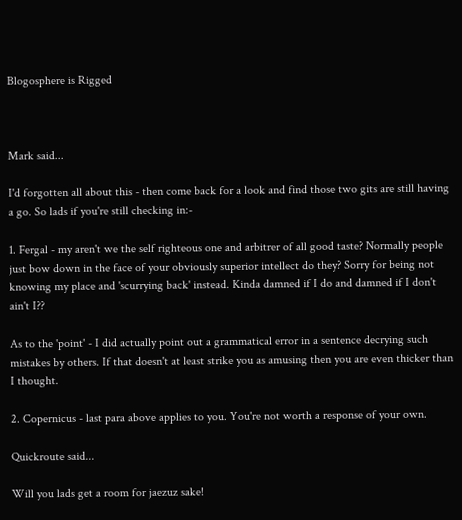Blogosphere is Rigged



Mark said...

I'd forgotten all about this - then come back for a look and find those two gits are still having a go. So lads if you're still checking in:-

1. Fergal - my aren't we the self righteous one and arbitrer of all good taste? Normally people just bow down in the face of your obviously superior intellect do they? Sorry for being not knowing my place and 'scurrying back' instead. Kinda damned if I do and damned if I don't ain't I??

As to the 'point' - I did actually point out a grammatical error in a sentence decrying such mistakes by others. If that doesn't at least strike you as amusing then you are even thicker than I thought.

2. Copernicus - last para above applies to you. You're not worth a response of your own.

Quickroute said...

Will you lads get a room for jaezuz sake!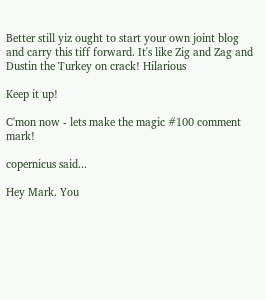Better still yiz ought to start your own joint blog and carry this tiff forward. It's like Zig and Zag and Dustin the Turkey on crack! Hilarious

Keep it up!

C'mon now - lets make the magic #100 comment mark!

copernicus said...

Hey Mark. You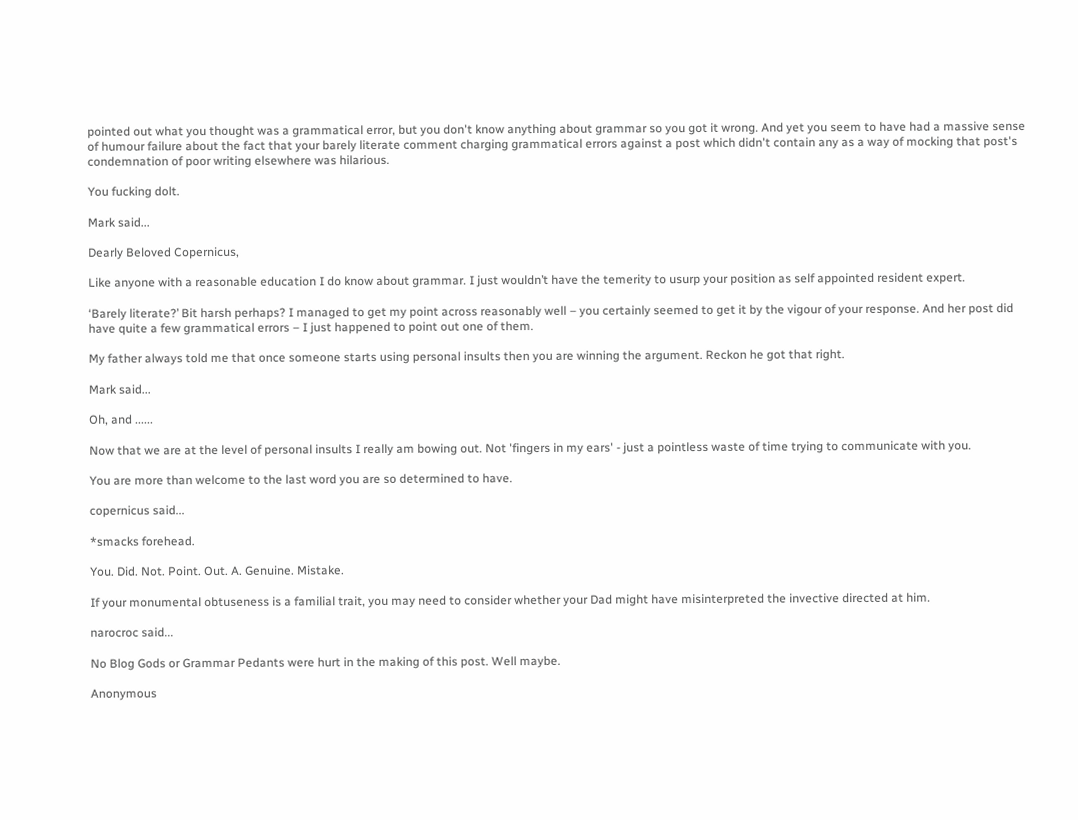pointed out what you thought was a grammatical error, but you don't know anything about grammar so you got it wrong. And yet you seem to have had a massive sense of humour failure about the fact that your barely literate comment charging grammatical errors against a post which didn't contain any as a way of mocking that post's condemnation of poor writing elsewhere was hilarious.

You fucking dolt.

Mark said...

Dearly Beloved Copernicus,

Like anyone with a reasonable education I do know about grammar. I just wouldn’t have the temerity to usurp your position as self appointed resident expert.

‘Barely literate?’ Bit harsh perhaps? I managed to get my point across reasonably well – you certainly seemed to get it by the vigour of your response. And her post did have quite a few grammatical errors – I just happened to point out one of them.

My father always told me that once someone starts using personal insults then you are winning the argument. Reckon he got that right.

Mark said...

Oh, and ......

Now that we are at the level of personal insults I really am bowing out. Not 'fingers in my ears' - just a pointless waste of time trying to communicate with you.

You are more than welcome to the last word you are so determined to have.

copernicus said...

*smacks forehead.

You. Did. Not. Point. Out. A. Genuine. Mistake.

If your monumental obtuseness is a familial trait, you may need to consider whether your Dad might have misinterpreted the invective directed at him.

narocroc said...

No Blog Gods or Grammar Pedants were hurt in the making of this post. Well maybe.

Anonymous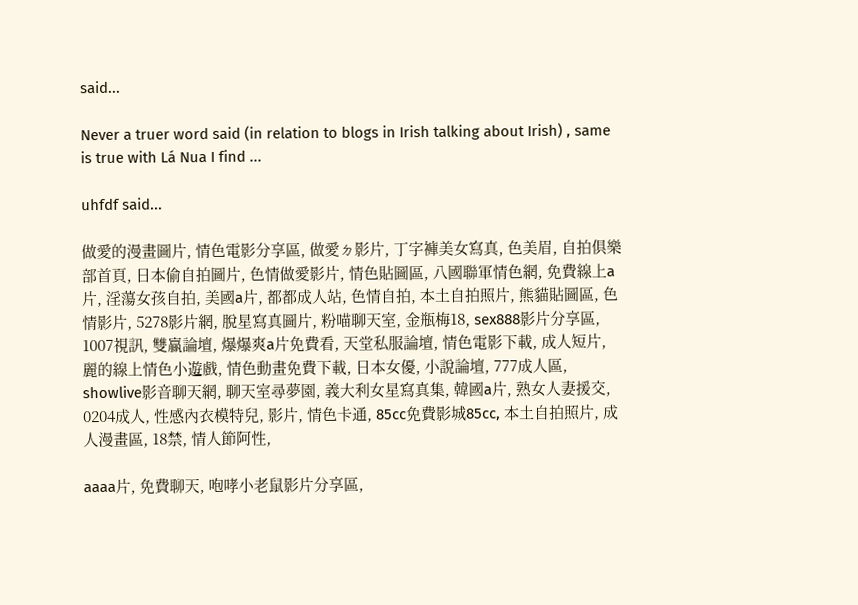said...

Never a truer word said (in relation to blogs in Irish talking about Irish) , same is true with Lá Nua I find ...

uhfdf said...

做愛的漫畫圖片, 情色電影分享區, 做愛ㄉ影片, 丁字褲美女寫真, 色美眉, 自拍俱樂部首頁, 日本偷自拍圖片, 色情做愛影片, 情色貼圖區, 八國聯軍情色網, 免費線上a片, 淫蕩女孩自拍, 美國a片, 都都成人站, 色情自拍, 本土自拍照片, 熊貓貼圖區, 色情影片, 5278影片網, 脫星寫真圖片, 粉喵聊天室, 金瓶梅18, sex888影片分享區, 1007視訊, 雙贏論壇, 爆爆爽a片免費看, 天堂私服論壇, 情色電影下載, 成人短片, 麗的線上情色小遊戲, 情色動畫免費下載, 日本女優, 小說論壇, 777成人區, showlive影音聊天網, 聊天室尋夢園, 義大利女星寫真集, 韓國a片, 熟女人妻援交, 0204成人, 性感內衣模特兒, 影片, 情色卡通, 85cc免費影城85cc, 本土自拍照片, 成人漫畫區, 18禁, 情人節阿性,

aaaa片, 免費聊天, 咆哮小老鼠影片分享區,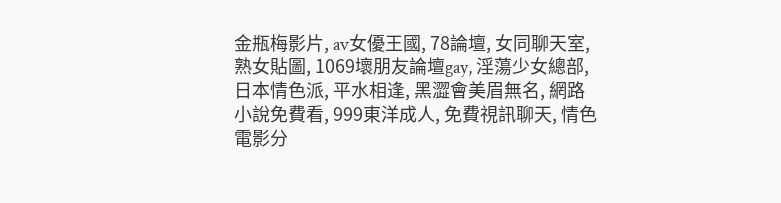金瓶梅影片, av女優王國, 78論壇, 女同聊天室, 熟女貼圖, 1069壞朋友論壇gay, 淫蕩少女總部, 日本情色派, 平水相逢, 黑澀會美眉無名, 網路小說免費看, 999東洋成人, 免費視訊聊天, 情色電影分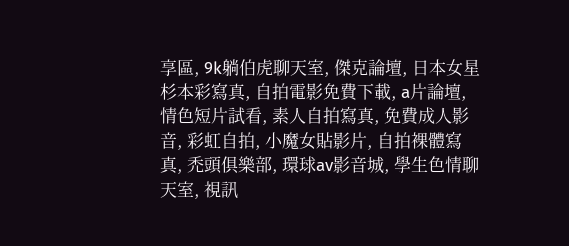享區, 9k躺伯虎聊天室, 傑克論壇, 日本女星杉本彩寫真, 自拍電影免費下載, a片論壇, 情色短片試看, 素人自拍寫真, 免費成人影音, 彩虹自拍, 小魔女貼影片, 自拍裸體寫真, 禿頭俱樂部, 環球av影音城, 學生色情聊天室, 視訊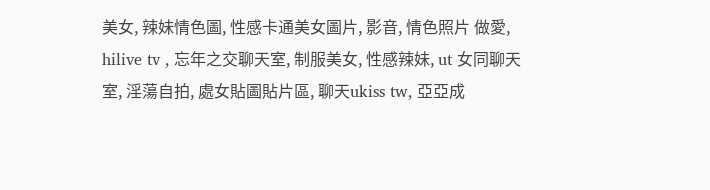美女, 辣妹情色圖, 性感卡通美女圖片, 影音, 情色照片 做愛, hilive tv , 忘年之交聊天室, 制服美女, 性感辣妹, ut 女同聊天室, 淫蕩自拍, 處女貼圖貼片區, 聊天ukiss tw, 亞亞成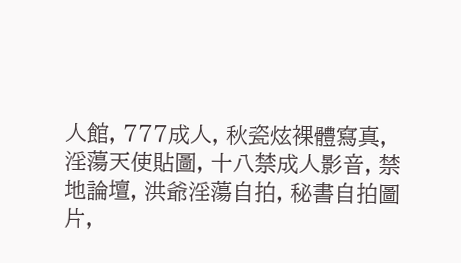人館, 777成人, 秋瓷炫裸體寫真, 淫蕩天使貼圖, 十八禁成人影音, 禁地論壇, 洪爺淫蕩自拍, 秘書自拍圖片,